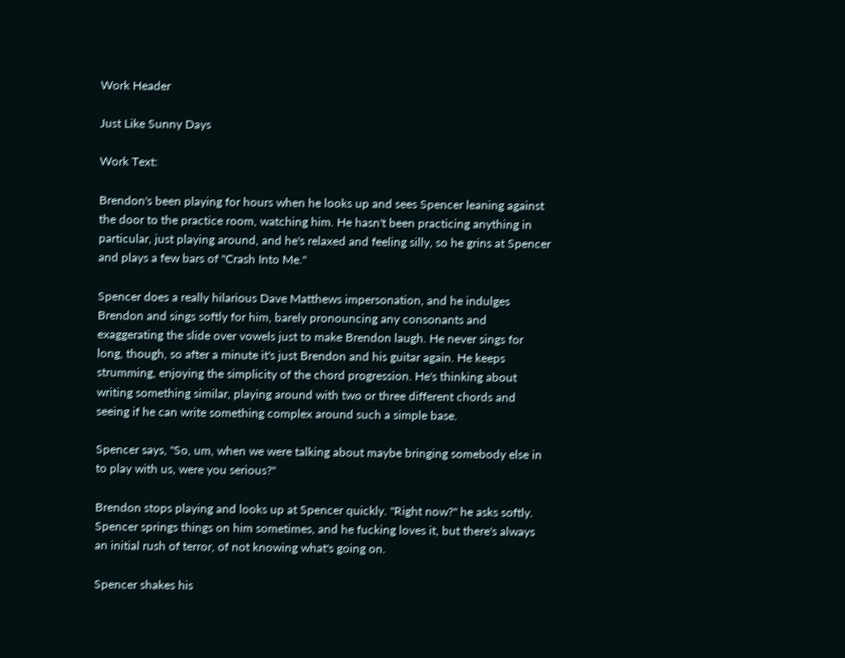Work Header

Just Like Sunny Days

Work Text:

Brendon's been playing for hours when he looks up and sees Spencer leaning against the door to the practice room, watching him. He hasn't been practicing anything in particular, just playing around, and he's relaxed and feeling silly, so he grins at Spencer and plays a few bars of "Crash Into Me."

Spencer does a really hilarious Dave Matthews impersonation, and he indulges Brendon and sings softly for him, barely pronouncing any consonants and exaggerating the slide over vowels just to make Brendon laugh. He never sings for long, though, so after a minute it's just Brendon and his guitar again. He keeps strumming, enjoying the simplicity of the chord progression. He's thinking about writing something similar, playing around with two or three different chords and seeing if he can write something complex around such a simple base.

Spencer says, "So, um, when we were talking about maybe bringing somebody else in to play with us, were you serious?"

Brendon stops playing and looks up at Spencer quickly. "Right now?" he asks softly. Spencer springs things on him sometimes, and he fucking loves it, but there's always an initial rush of terror, of not knowing what's going on.

Spencer shakes his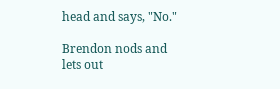head and says, "No."

Brendon nods and lets out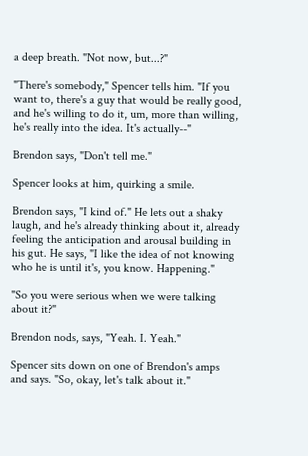a deep breath. "Not now, but...?"

"There's somebody," Spencer tells him. "If you want to, there's a guy that would be really good, and he's willing to do it, um, more than willing, he's really into the idea. It's actually--"

Brendon says, "Don't tell me."

Spencer looks at him, quirking a smile.

Brendon says, "I kind of." He lets out a shaky laugh, and he's already thinking about it, already feeling the anticipation and arousal building in his gut. He says, "I like the idea of not knowing who he is until it's, you know. Happening."

"So you were serious when we were talking about it?"

Brendon nods, says, "Yeah. I. Yeah."

Spencer sits down on one of Brendon's amps and says. "So, okay, let's talk about it."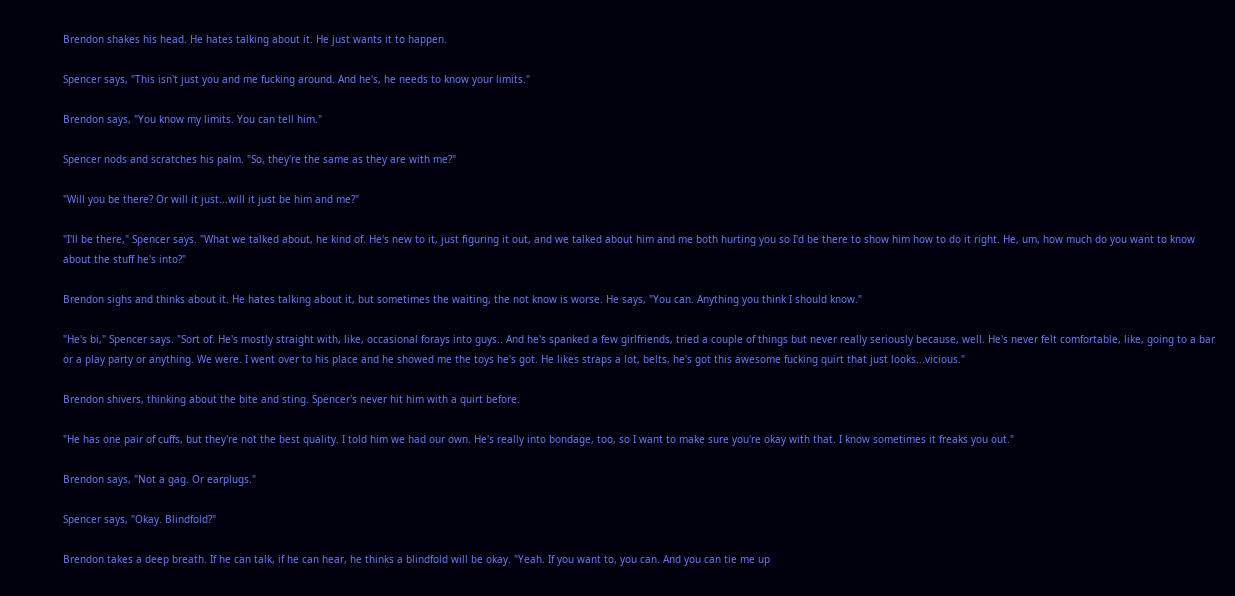Brendon shakes his head. He hates talking about it. He just wants it to happen.

Spencer says, "This isn't just you and me fucking around. And he's, he needs to know your limits."

Brendon says, "You know my limits. You can tell him."

Spencer nods and scratches his palm. "So, they're the same as they are with me?"

"Will you be there? Or will it just...will it just be him and me?"

"I'll be there," Spencer says. "What we talked about, he kind of. He's new to it, just figuring it out, and we talked about him and me both hurting you so I'd be there to show him how to do it right. He, um, how much do you want to know about the stuff he's into?"

Brendon sighs and thinks about it. He hates talking about it, but sometimes the waiting, the not know is worse. He says, "You can. Anything you think I should know."

"He's bi," Spencer says. "Sort of. He's mostly straight with, like, occasional forays into guys.. And he's spanked a few girlfriends, tried a couple of things but never really seriously because, well. He's never felt comfortable, like, going to a bar or a play party or anything. We were. I went over to his place and he showed me the toys he's got. He likes straps a lot, belts, he's got this awesome fucking quirt that just looks...vicious."

Brendon shivers, thinking about the bite and sting. Spencer's never hit him with a quirt before.

"He has one pair of cuffs, but they're not the best quality. I told him we had our own. He's really into bondage, too, so I want to make sure you're okay with that. I know sometimes it freaks you out."

Brendon says, "Not a gag. Or earplugs."

Spencer says, "Okay. Blindfold?"

Brendon takes a deep breath. If he can talk, if he can hear, he thinks a blindfold will be okay. "Yeah. If you want to, you can. And you can tie me up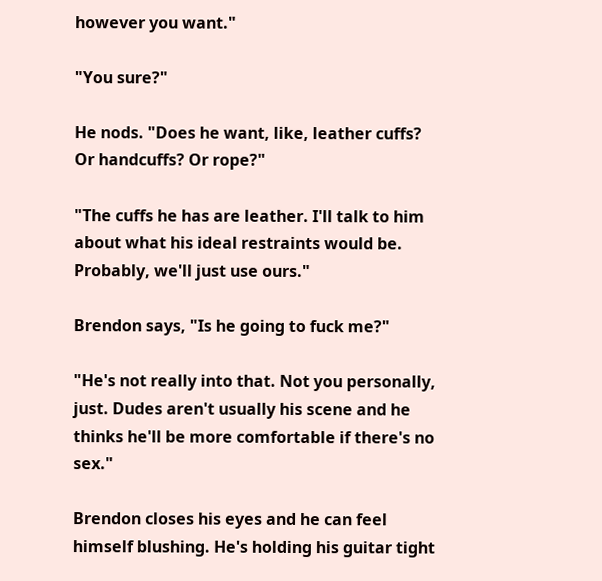however you want."

"You sure?"

He nods. "Does he want, like, leather cuffs? Or handcuffs? Or rope?"

"The cuffs he has are leather. I'll talk to him about what his ideal restraints would be. Probably, we'll just use ours."

Brendon says, "Is he going to fuck me?"

"He's not really into that. Not you personally, just. Dudes aren't usually his scene and he thinks he'll be more comfortable if there's no sex."

Brendon closes his eyes and he can feel himself blushing. He's holding his guitar tight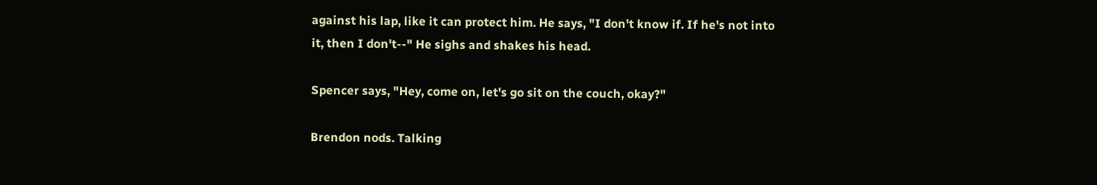against his lap, like it can protect him. He says, "I don't know if. If he's not into it, then I don't--" He sighs and shakes his head.

Spencer says, "Hey, come on, let's go sit on the couch, okay?"

Brendon nods. Talking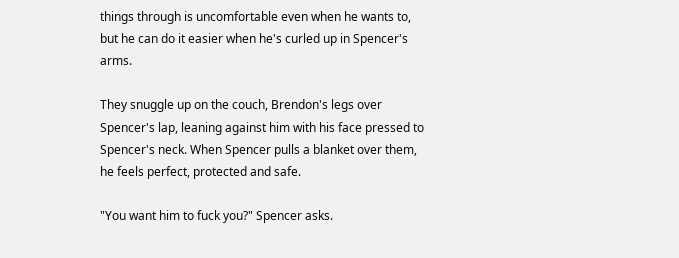things through is uncomfortable even when he wants to, but he can do it easier when he's curled up in Spencer's arms.

They snuggle up on the couch, Brendon's legs over Spencer's lap, leaning against him with his face pressed to Spencer's neck. When Spencer pulls a blanket over them, he feels perfect, protected and safe.

"You want him to fuck you?" Spencer asks.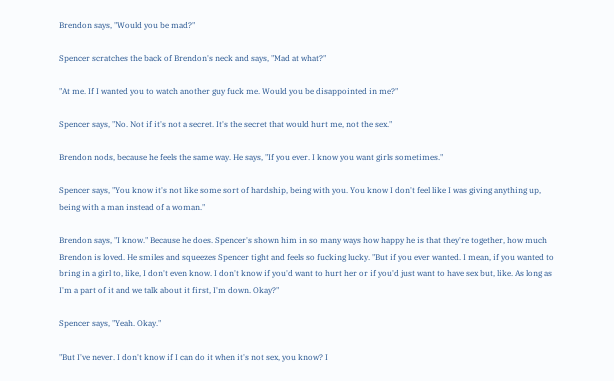Brendon says, "Would you be mad?"

Spencer scratches the back of Brendon's neck and says, "Mad at what?"

"At me. If I wanted you to watch another guy fuck me. Would you be disappointed in me?"

Spencer says, "No. Not if it's not a secret. It's the secret that would hurt me, not the sex."

Brendon nods, because he feels the same way. He says, "If you ever. I know you want girls sometimes."

Spencer says, "You know it's not like some sort of hardship, being with you. You know I don't feel like I was giving anything up, being with a man instead of a woman."

Brendon says, "I know." Because he does. Spencer's shown him in so many ways how happy he is that they're together, how much Brendon is loved. He smiles and squeezes Spencer tight and feels so fucking lucky. "But if you ever wanted. I mean, if you wanted to bring in a girl to, like, I don't even know. I don't know if you'd want to hurt her or if you'd just want to have sex but, like. As long as I'm a part of it and we talk about it first, I'm down. Okay?"

Spencer says, "Yeah. Okay."

"But I've never. I don't know if I can do it when it's not sex, you know? I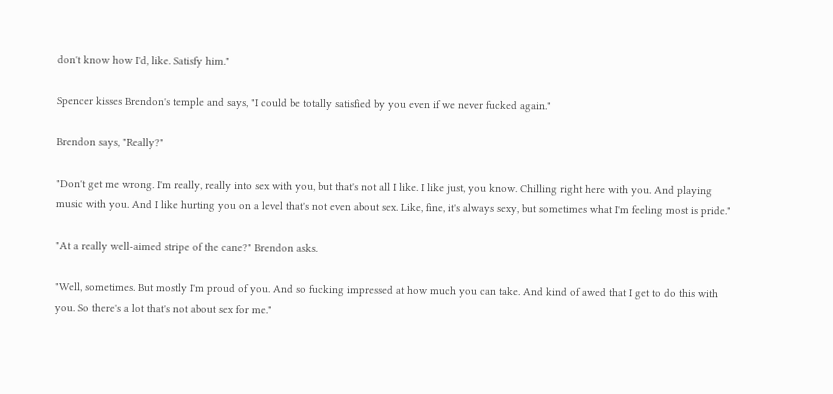don't know how I'd, like. Satisfy him."

Spencer kisses Brendon's temple and says, "I could be totally satisfied by you even if we never fucked again."

Brendon says, "Really?"

"Don't get me wrong. I'm really, really into sex with you, but that's not all I like. I like just, you know. Chilling right here with you. And playing music with you. And I like hurting you on a level that's not even about sex. Like, fine, it's always sexy, but sometimes what I'm feeling most is pride."

"At a really well-aimed stripe of the cane?" Brendon asks.

"Well, sometimes. But mostly I'm proud of you. And so fucking impressed at how much you can take. And kind of awed that I get to do this with you. So there's a lot that's not about sex for me."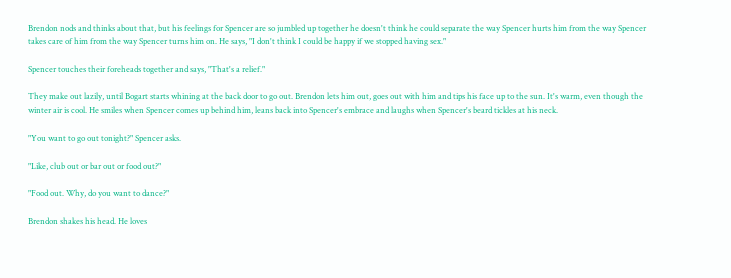Brendon nods and thinks about that, but his feelings for Spencer are so jumbled up together he doesn't think he could separate the way Spencer hurts him from the way Spencer takes care of him from the way Spencer turns him on. He says, "I don't think I could be happy if we stopped having sex."

Spencer touches their foreheads together and says, "That's a relief."

They make out lazily, until Bogart starts whining at the back door to go out. Brendon lets him out, goes out with him and tips his face up to the sun. It's warm, even though the winter air is cool. He smiles when Spencer comes up behind him, leans back into Spencer's embrace and laughs when Spencer's beard tickles at his neck.

"You want to go out tonight?" Spencer asks.

"Like, club out or bar out or food out?"

"Food out. Why, do you want to dance?"

Brendon shakes his head. He loves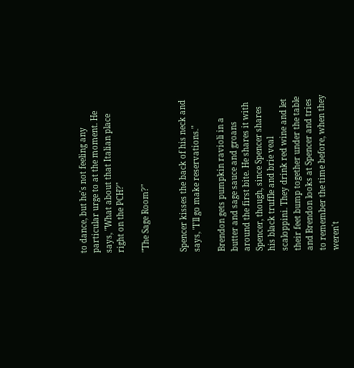to dance, but he's not feeling any particular urge to at the moment. He says, "What about that Italian place right on the PCH?"

"The Sage Room?"


Spencer kisses the back of his neck and says, "I'll go make reservations."

Brendon gets pumpkin ravioli in a butter and sage sauce and groans around the first bite. He shares it with Spencer, though, since Spencer shares his black truffle and brie veal scaloppini. They drink red wine and let their feet bump together under the table and Brendon looks at Spencer and tries to remember the time before, when they weren't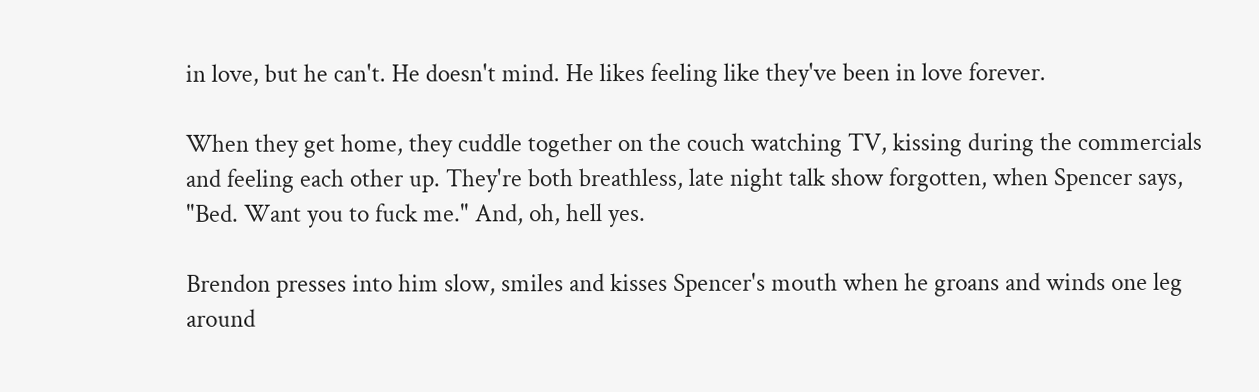in love, but he can't. He doesn't mind. He likes feeling like they've been in love forever.

When they get home, they cuddle together on the couch watching TV, kissing during the commercials and feeling each other up. They're both breathless, late night talk show forgotten, when Spencer says, "Bed. Want you to fuck me." And, oh, hell yes.

Brendon presses into him slow, smiles and kisses Spencer's mouth when he groans and winds one leg around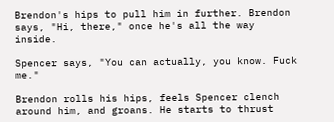Brendon's hips to pull him in further. Brendon says, "Hi, there," once he's all the way inside.

Spencer says, "You can actually, you know. Fuck me."

Brendon rolls his hips, feels Spencer clench around him, and groans. He starts to thrust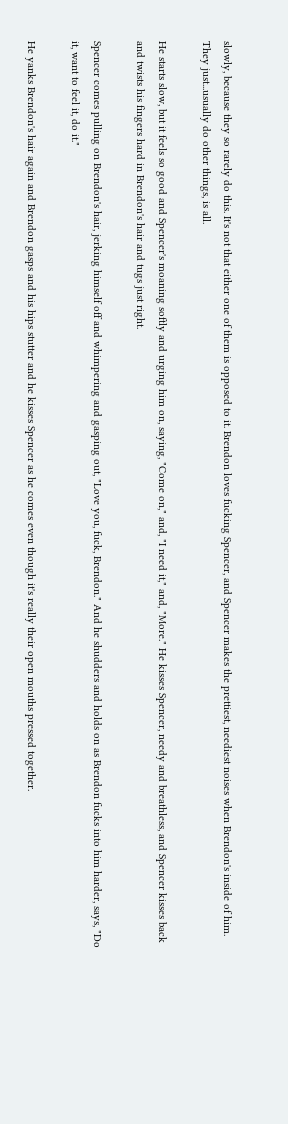slowly, because they so rarely do this. It's not that either one of them is opposed to it. Brendon loves fucking Spencer, and Spencer makes the prettiest, neediest noises when Brendon's inside of him. They just...usually do other things, is all.

He starts slow, but it feels so good and Spencer's moaning softly and urging him on, saying, "Come on," and, "I need it," and, "More." He kisses Spencer, needy and breathless, and Spencer kisses back and twists his fingers hard in Brendon's hair and tugs just right.

Spencer comes pulling on Brendon's hair, jerking himself off and whimpering and gasping out, "Love you, fuck, Brendon." And he shudders and holds on as Brendon fucks into him harder, says, "Do it, want to feel it, do it."

He yanks Brendon's hair again and Brendon gasps and his hips stutter and he kisses Spencer as he comes even though it's really their open mouths pressed together.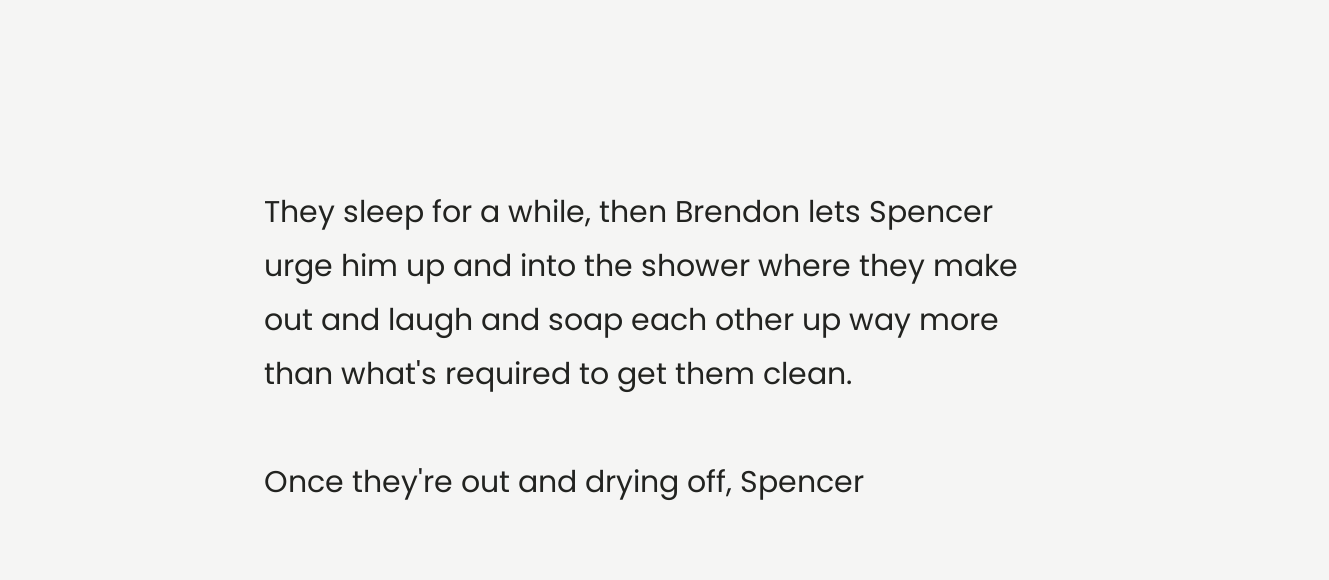They sleep for a while, then Brendon lets Spencer urge him up and into the shower where they make out and laugh and soap each other up way more than what's required to get them clean.

Once they're out and drying off, Spencer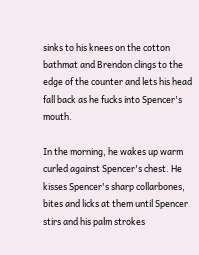sinks to his knees on the cotton bathmat and Brendon clings to the edge of the counter and lets his head fall back as he fucks into Spencer's mouth.

In the morning, he wakes up warm curled against Spencer's chest. He kisses Spencer's sharp collarbones, bites and licks at them until Spencer stirs and his palm strokes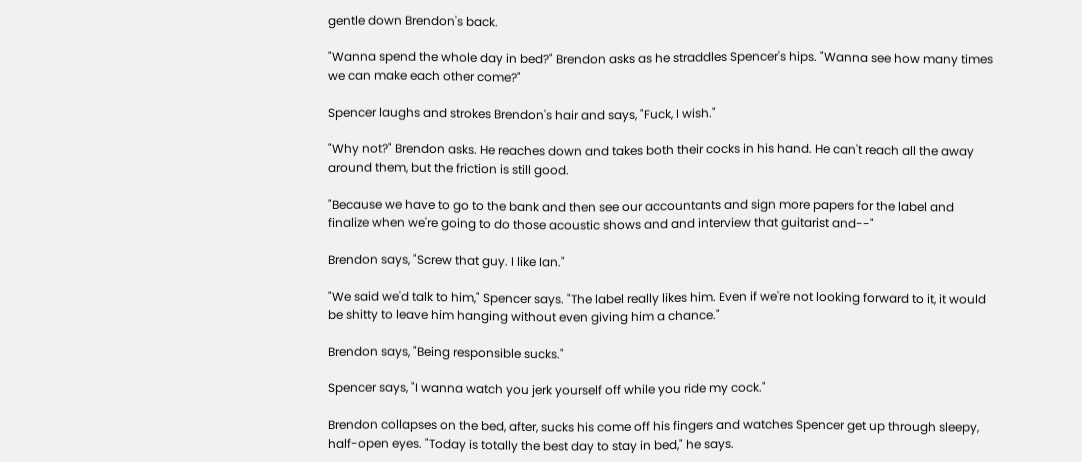gentle down Brendon's back.

"Wanna spend the whole day in bed?" Brendon asks as he straddles Spencer's hips. "Wanna see how many times we can make each other come?"

Spencer laughs and strokes Brendon's hair and says, "Fuck, I wish."

"Why not?" Brendon asks. He reaches down and takes both their cocks in his hand. He can't reach all the away around them, but the friction is still good.

"Because we have to go to the bank and then see our accountants and sign more papers for the label and finalize when we're going to do those acoustic shows and and interview that guitarist and--"

Brendon says, "Screw that guy. I like Ian."

"We said we'd talk to him," Spencer says. "The label really likes him. Even if we're not looking forward to it, it would be shitty to leave him hanging without even giving him a chance."

Brendon says, "Being responsible sucks."

Spencer says, "I wanna watch you jerk yourself off while you ride my cock."

Brendon collapses on the bed, after, sucks his come off his fingers and watches Spencer get up through sleepy, half-open eyes. "Today is totally the best day to stay in bed," he says.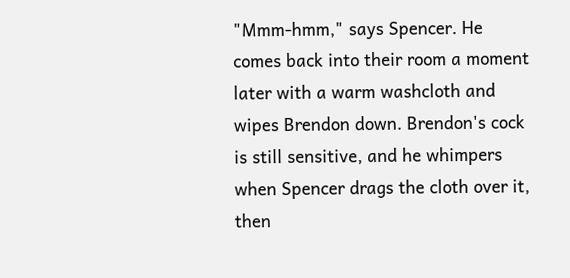"Mmm-hmm," says Spencer. He comes back into their room a moment later with a warm washcloth and wipes Brendon down. Brendon's cock is still sensitive, and he whimpers when Spencer drags the cloth over it, then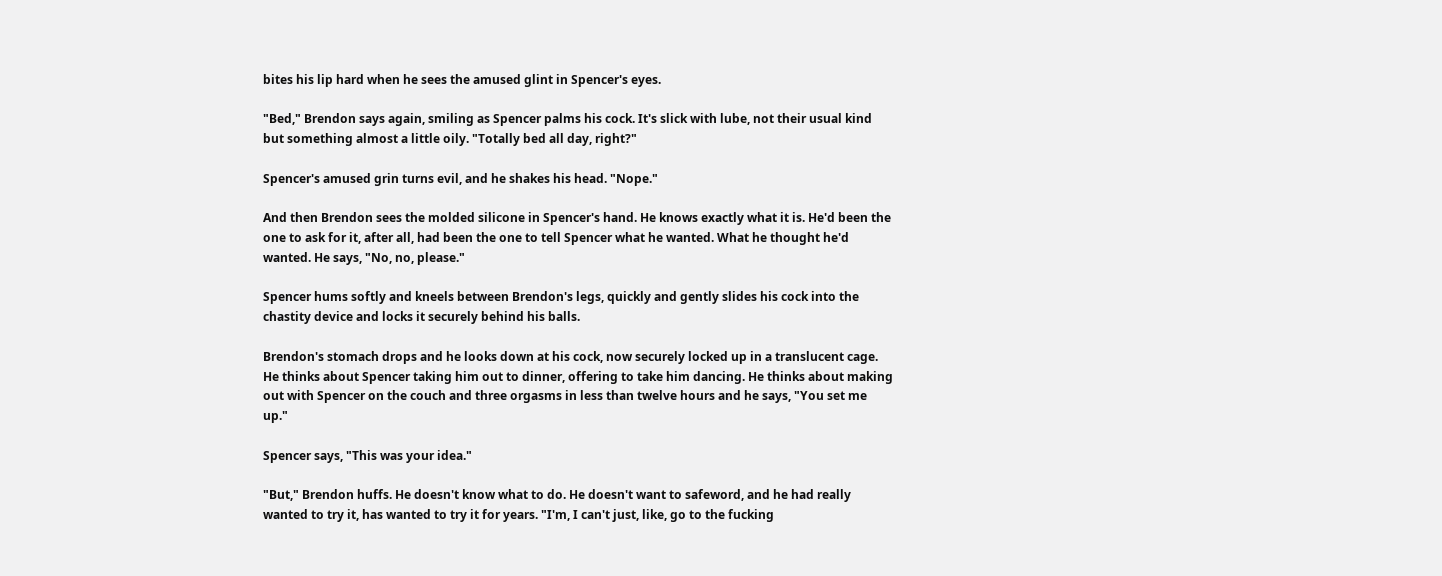bites his lip hard when he sees the amused glint in Spencer's eyes.

"Bed," Brendon says again, smiling as Spencer palms his cock. It's slick with lube, not their usual kind but something almost a little oily. "Totally bed all day, right?"

Spencer's amused grin turns evil, and he shakes his head. "Nope."

And then Brendon sees the molded silicone in Spencer's hand. He knows exactly what it is. He'd been the one to ask for it, after all, had been the one to tell Spencer what he wanted. What he thought he'd wanted. He says, "No, no, please."

Spencer hums softly and kneels between Brendon's legs, quickly and gently slides his cock into the chastity device and locks it securely behind his balls.

Brendon's stomach drops and he looks down at his cock, now securely locked up in a translucent cage. He thinks about Spencer taking him out to dinner, offering to take him dancing. He thinks about making out with Spencer on the couch and three orgasms in less than twelve hours and he says, "You set me up."

Spencer says, "This was your idea."

"But," Brendon huffs. He doesn't know what to do. He doesn't want to safeword, and he had really wanted to try it, has wanted to try it for years. "I'm, I can't just, like, go to the fucking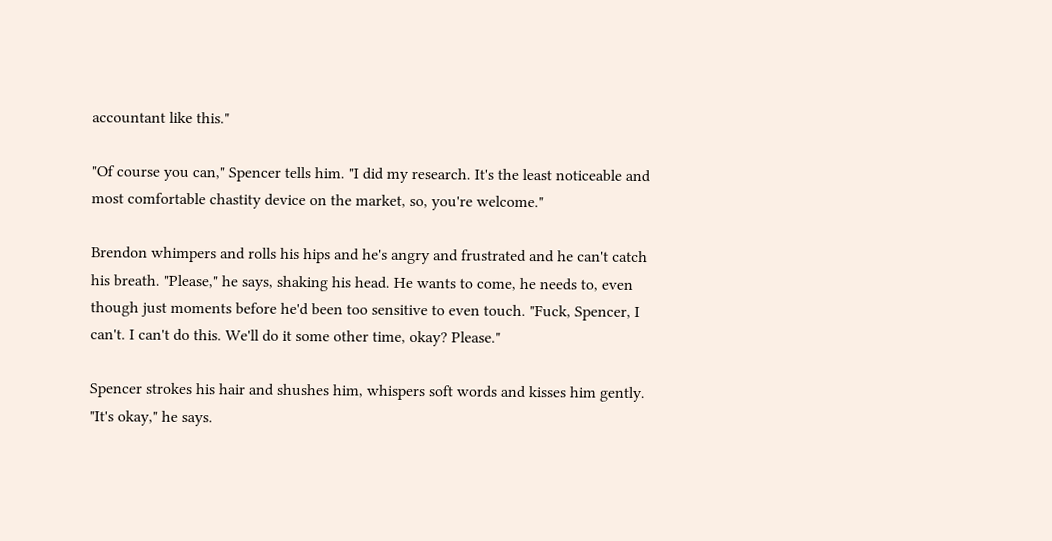accountant like this."

"Of course you can," Spencer tells him. "I did my research. It's the least noticeable and most comfortable chastity device on the market, so, you're welcome."

Brendon whimpers and rolls his hips and he's angry and frustrated and he can't catch his breath. "Please," he says, shaking his head. He wants to come, he needs to, even though just moments before he'd been too sensitive to even touch. "Fuck, Spencer, I can't. I can't do this. We'll do it some other time, okay? Please."

Spencer strokes his hair and shushes him, whispers soft words and kisses him gently. "It's okay," he says.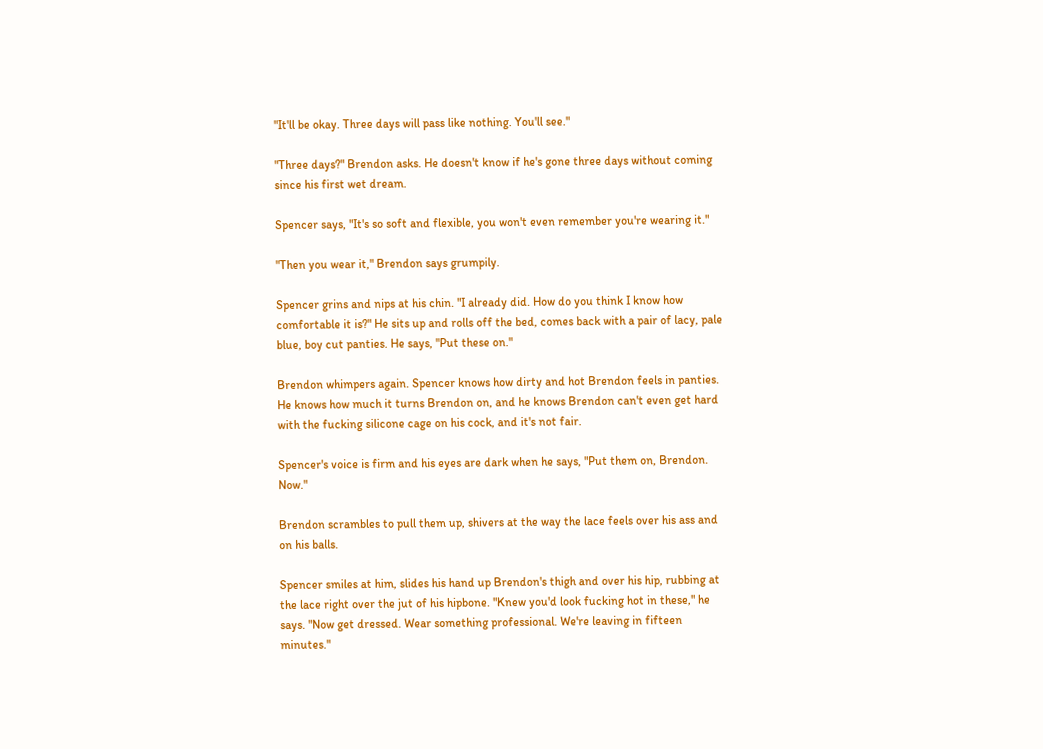"It'll be okay. Three days will pass like nothing. You'll see."

"Three days?" Brendon asks. He doesn't know if he's gone three days without coming since his first wet dream.

Spencer says, "It's so soft and flexible, you won't even remember you're wearing it."

"Then you wear it," Brendon says grumpily.

Spencer grins and nips at his chin. "I already did. How do you think I know how comfortable it is?" He sits up and rolls off the bed, comes back with a pair of lacy, pale blue, boy cut panties. He says, "Put these on."

Brendon whimpers again. Spencer knows how dirty and hot Brendon feels in panties. He knows how much it turns Brendon on, and he knows Brendon can't even get hard with the fucking silicone cage on his cock, and it's not fair.

Spencer's voice is firm and his eyes are dark when he says, "Put them on, Brendon. Now."

Brendon scrambles to pull them up, shivers at the way the lace feels over his ass and on his balls.

Spencer smiles at him, slides his hand up Brendon's thigh and over his hip, rubbing at the lace right over the jut of his hipbone. "Knew you'd look fucking hot in these," he says. "Now get dressed. Wear something professional. We're leaving in fifteen minutes."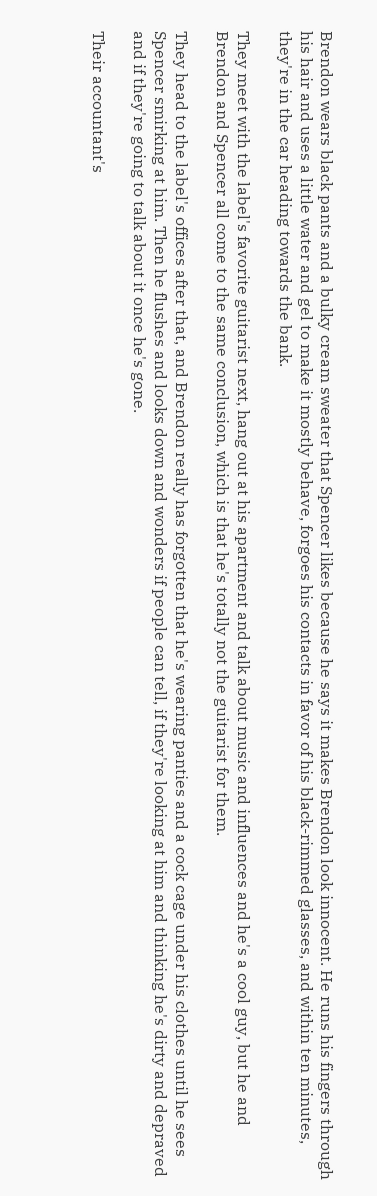Brendon wears black pants and a bulky cream sweater that Spencer likes because he says it makes Brendon look innocent. He runs his fingers through his hair and uses a little water and gel to make it mostly behave, forgoes his contacts in favor of his black-rimmed glasses, and within ten minutes, they're in the car heading towards the bank.

They meet with the label's favorite guitarist next, hang out at his apartment and talk about music and influences and he's a cool guy, but he and Brendon and Spencer all come to the same conclusion, which is that he's totally not the guitarist for them.

They head to the label's offices after that, and Brendon really has forgotten that he's wearing panties and a cock cage under his clothes until he sees Spencer smirking at him. Then he flushes and looks down and wonders if people can tell, if they're looking at him and thinking he's dirty and depraved and if they're going to talk about it once he's gone.

Their accountant's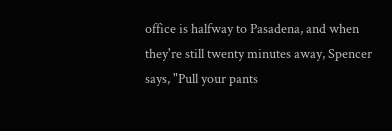office is halfway to Pasadena, and when they're still twenty minutes away, Spencer says, "Pull your pants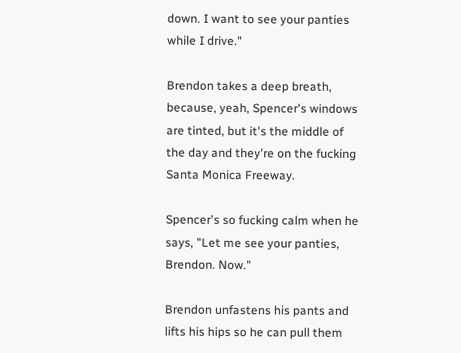down. I want to see your panties while I drive."

Brendon takes a deep breath, because, yeah, Spencer's windows are tinted, but it's the middle of the day and they're on the fucking Santa Monica Freeway.

Spencer's so fucking calm when he says, "Let me see your panties, Brendon. Now."

Brendon unfastens his pants and lifts his hips so he can pull them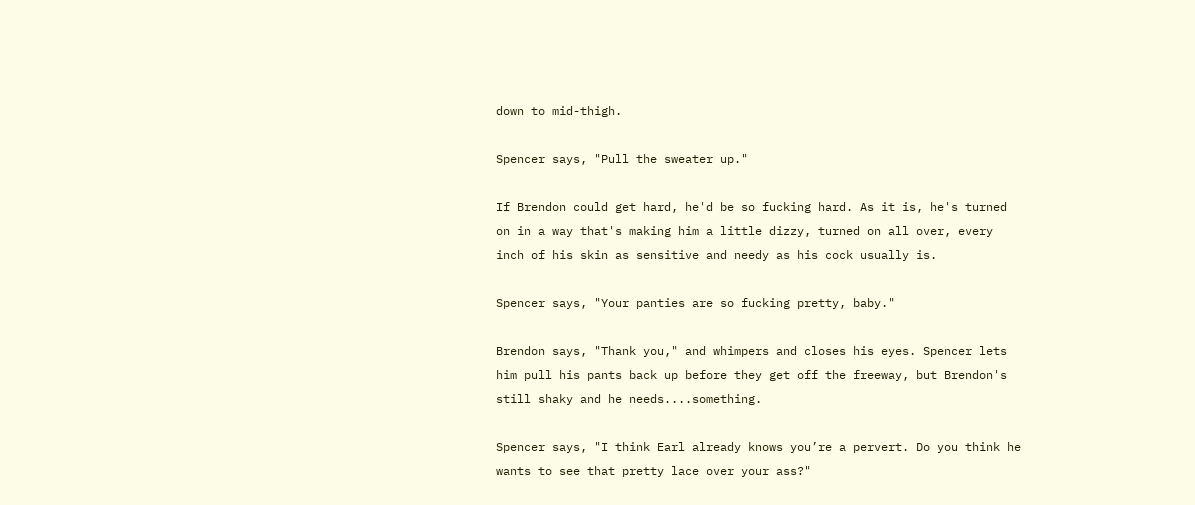down to mid-thigh.

Spencer says, "Pull the sweater up."

If Brendon could get hard, he'd be so fucking hard. As it is, he's turned on in a way that's making him a little dizzy, turned on all over, every inch of his skin as sensitive and needy as his cock usually is.

Spencer says, "Your panties are so fucking pretty, baby."

Brendon says, "Thank you," and whimpers and closes his eyes. Spencer lets him pull his pants back up before they get off the freeway, but Brendon's still shaky and he needs....something.

Spencer says, "I think Earl already knows you’re a pervert. Do you think he wants to see that pretty lace over your ass?"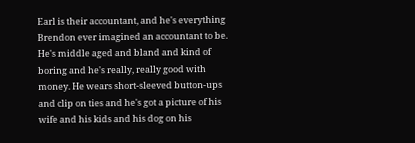Earl is their accountant, and he's everything Brendon ever imagined an accountant to be. He's middle aged and bland and kind of boring and he's really, really good with money. He wears short-sleeved button-ups and clip on ties and he's got a picture of his wife and his kids and his dog on his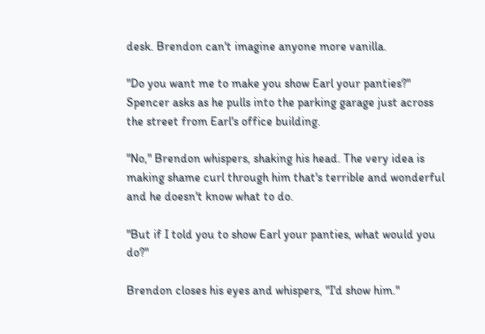desk. Brendon can't imagine anyone more vanilla.

"Do you want me to make you show Earl your panties?" Spencer asks as he pulls into the parking garage just across the street from Earl's office building.

"No," Brendon whispers, shaking his head. The very idea is making shame curl through him that's terrible and wonderful and he doesn't know what to do.

"But if I told you to show Earl your panties, what would you do?"

Brendon closes his eyes and whispers, "I'd show him."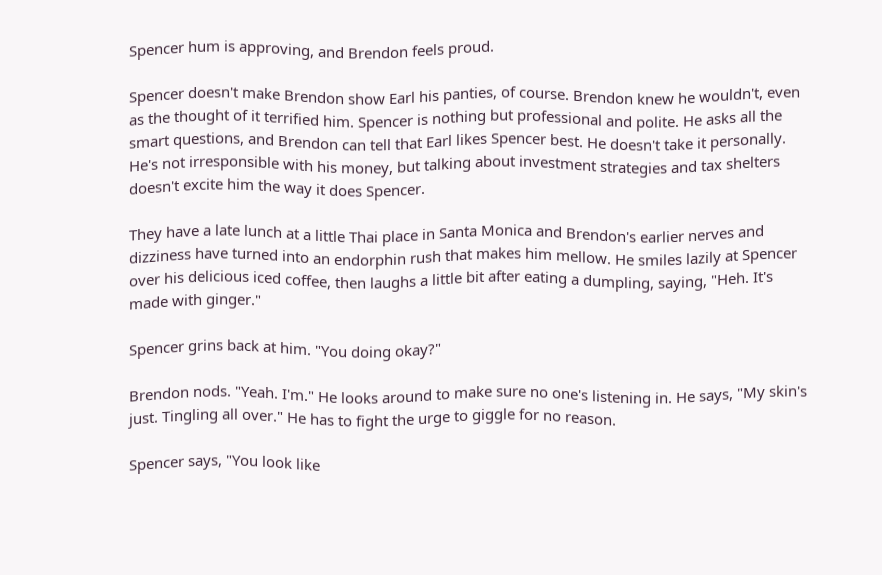Spencer hum is approving, and Brendon feels proud.

Spencer doesn't make Brendon show Earl his panties, of course. Brendon knew he wouldn't, even as the thought of it terrified him. Spencer is nothing but professional and polite. He asks all the smart questions, and Brendon can tell that Earl likes Spencer best. He doesn't take it personally. He's not irresponsible with his money, but talking about investment strategies and tax shelters doesn't excite him the way it does Spencer.

They have a late lunch at a little Thai place in Santa Monica and Brendon's earlier nerves and dizziness have turned into an endorphin rush that makes him mellow. He smiles lazily at Spencer over his delicious iced coffee, then laughs a little bit after eating a dumpling, saying, "Heh. It's made with ginger."

Spencer grins back at him. "You doing okay?"

Brendon nods. "Yeah. I'm." He looks around to make sure no one's listening in. He says, "My skin's just. Tingling all over." He has to fight the urge to giggle for no reason.

Spencer says, "You look like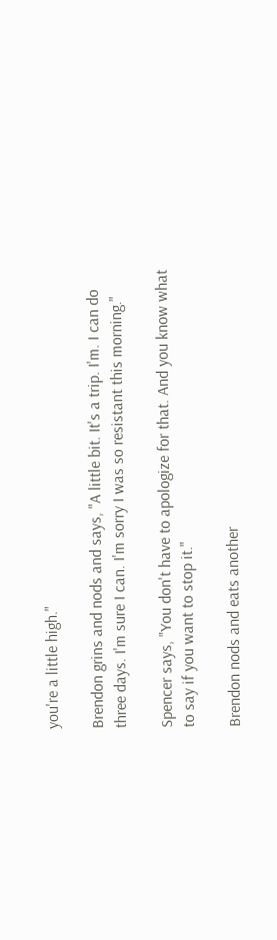you're a little high."

Brendon grins and nods and says, "A little bit. It's a trip. I'm. I can do three days. I'm sure I can. I'm sorry I was so resistant this morning."

Spencer says, "You don't have to apologize for that. And you know what to say if you want to stop it."

Brendon nods and eats another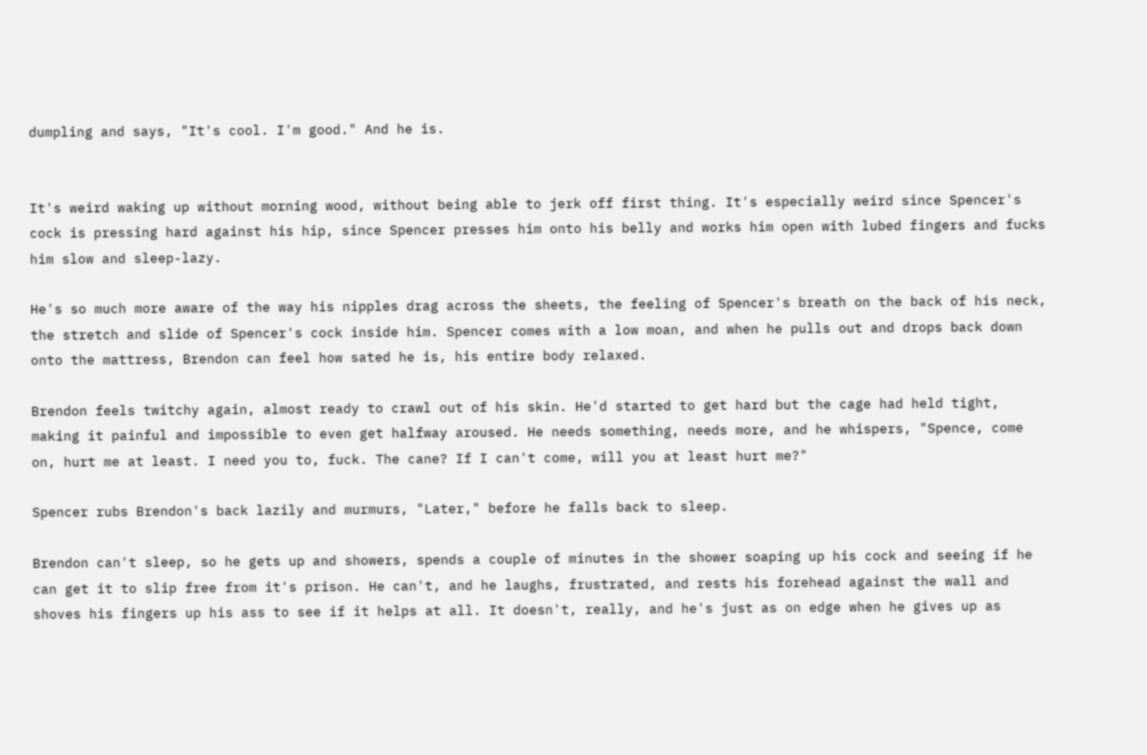dumpling and says, "It's cool. I'm good." And he is.


It's weird waking up without morning wood, without being able to jerk off first thing. It's especially weird since Spencer's cock is pressing hard against his hip, since Spencer presses him onto his belly and works him open with lubed fingers and fucks him slow and sleep-lazy.

He's so much more aware of the way his nipples drag across the sheets, the feeling of Spencer's breath on the back of his neck, the stretch and slide of Spencer's cock inside him. Spencer comes with a low moan, and when he pulls out and drops back down onto the mattress, Brendon can feel how sated he is, his entire body relaxed.

Brendon feels twitchy again, almost ready to crawl out of his skin. He'd started to get hard but the cage had held tight, making it painful and impossible to even get halfway aroused. He needs something, needs more, and he whispers, "Spence, come on, hurt me at least. I need you to, fuck. The cane? If I can't come, will you at least hurt me?"

Spencer rubs Brendon's back lazily and murmurs, "Later," before he falls back to sleep.

Brendon can't sleep, so he gets up and showers, spends a couple of minutes in the shower soaping up his cock and seeing if he can get it to slip free from it's prison. He can't, and he laughs, frustrated, and rests his forehead against the wall and shoves his fingers up his ass to see if it helps at all. It doesn't, really, and he's just as on edge when he gives up as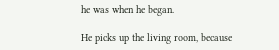he was when he began.

He picks up the living room, because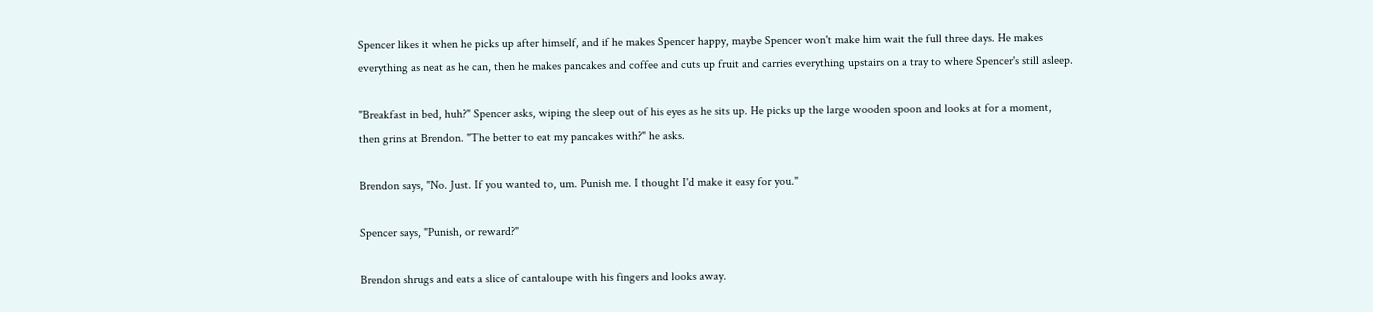Spencer likes it when he picks up after himself, and if he makes Spencer happy, maybe Spencer won't make him wait the full three days. He makes everything as neat as he can, then he makes pancakes and coffee and cuts up fruit and carries everything upstairs on a tray to where Spencer's still asleep.

"Breakfast in bed, huh?" Spencer asks, wiping the sleep out of his eyes as he sits up. He picks up the large wooden spoon and looks at for a moment, then grins at Brendon. "The better to eat my pancakes with?" he asks.

Brendon says, "No. Just. If you wanted to, um. Punish me. I thought I'd make it easy for you."

Spencer says, "Punish, or reward?"

Brendon shrugs and eats a slice of cantaloupe with his fingers and looks away.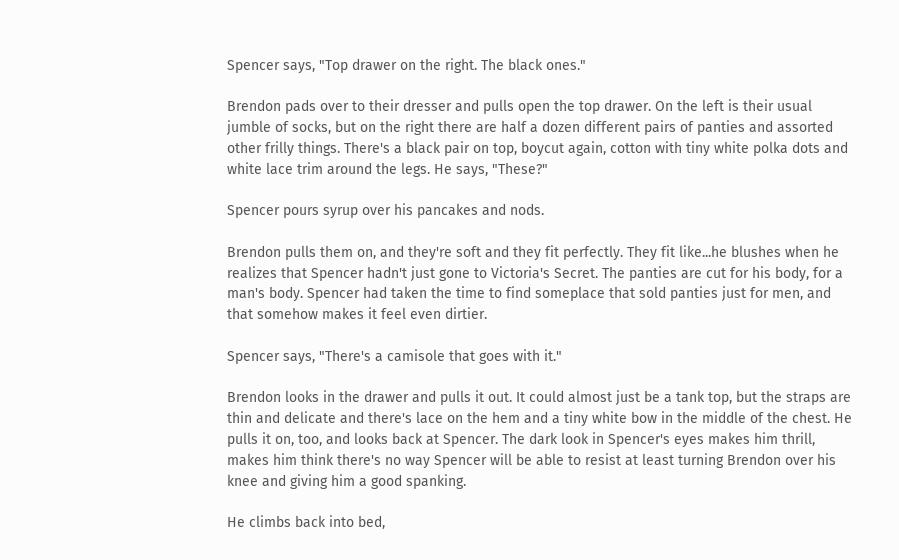Spencer says, "Top drawer on the right. The black ones."

Brendon pads over to their dresser and pulls open the top drawer. On the left is their usual jumble of socks, but on the right there are half a dozen different pairs of panties and assorted other frilly things. There's a black pair on top, boycut again, cotton with tiny white polka dots and white lace trim around the legs. He says, "These?"

Spencer pours syrup over his pancakes and nods.

Brendon pulls them on, and they're soft and they fit perfectly. They fit like...he blushes when he realizes that Spencer hadn't just gone to Victoria's Secret. The panties are cut for his body, for a man's body. Spencer had taken the time to find someplace that sold panties just for men, and that somehow makes it feel even dirtier.

Spencer says, "There's a camisole that goes with it."

Brendon looks in the drawer and pulls it out. It could almost just be a tank top, but the straps are thin and delicate and there's lace on the hem and a tiny white bow in the middle of the chest. He pulls it on, too, and looks back at Spencer. The dark look in Spencer's eyes makes him thrill, makes him think there's no way Spencer will be able to resist at least turning Brendon over his knee and giving him a good spanking.

He climbs back into bed,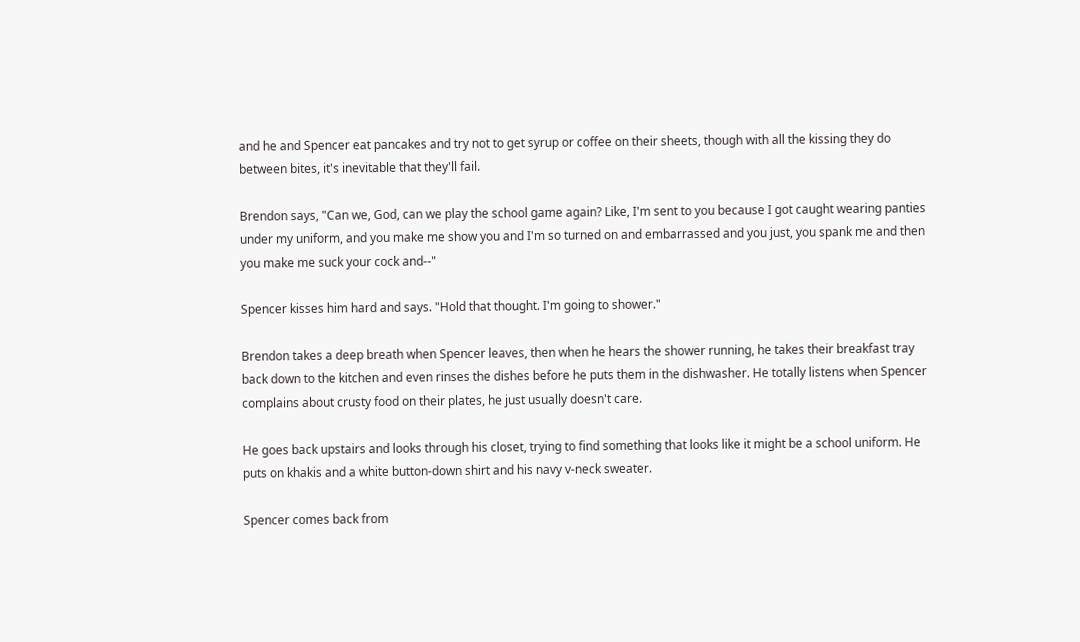and he and Spencer eat pancakes and try not to get syrup or coffee on their sheets, though with all the kissing they do between bites, it's inevitable that they'll fail.

Brendon says, "Can we, God, can we play the school game again? Like, I'm sent to you because I got caught wearing panties under my uniform, and you make me show you and I'm so turned on and embarrassed and you just, you spank me and then you make me suck your cock and--"

Spencer kisses him hard and says. "Hold that thought. I'm going to shower."

Brendon takes a deep breath when Spencer leaves, then when he hears the shower running, he takes their breakfast tray back down to the kitchen and even rinses the dishes before he puts them in the dishwasher. He totally listens when Spencer complains about crusty food on their plates, he just usually doesn't care.

He goes back upstairs and looks through his closet, trying to find something that looks like it might be a school uniform. He puts on khakis and a white button-down shirt and his navy v-neck sweater.

Spencer comes back from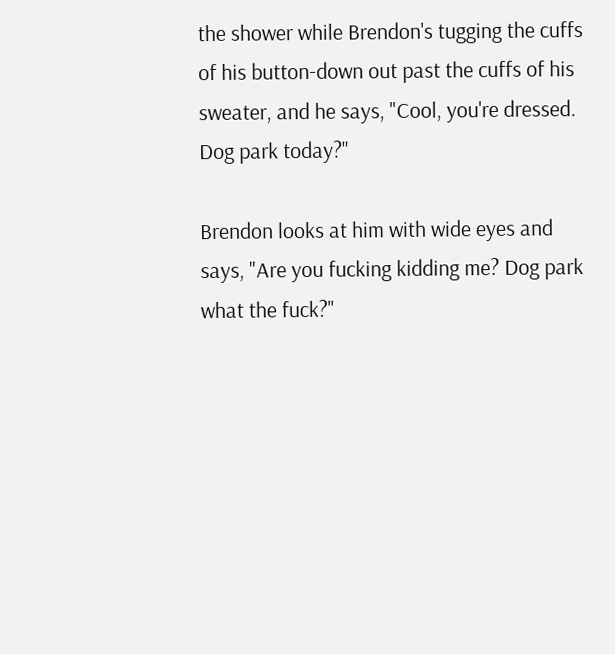the shower while Brendon's tugging the cuffs of his button-down out past the cuffs of his sweater, and he says, "Cool, you're dressed. Dog park today?"

Brendon looks at him with wide eyes and says, "Are you fucking kidding me? Dog park what the fuck?"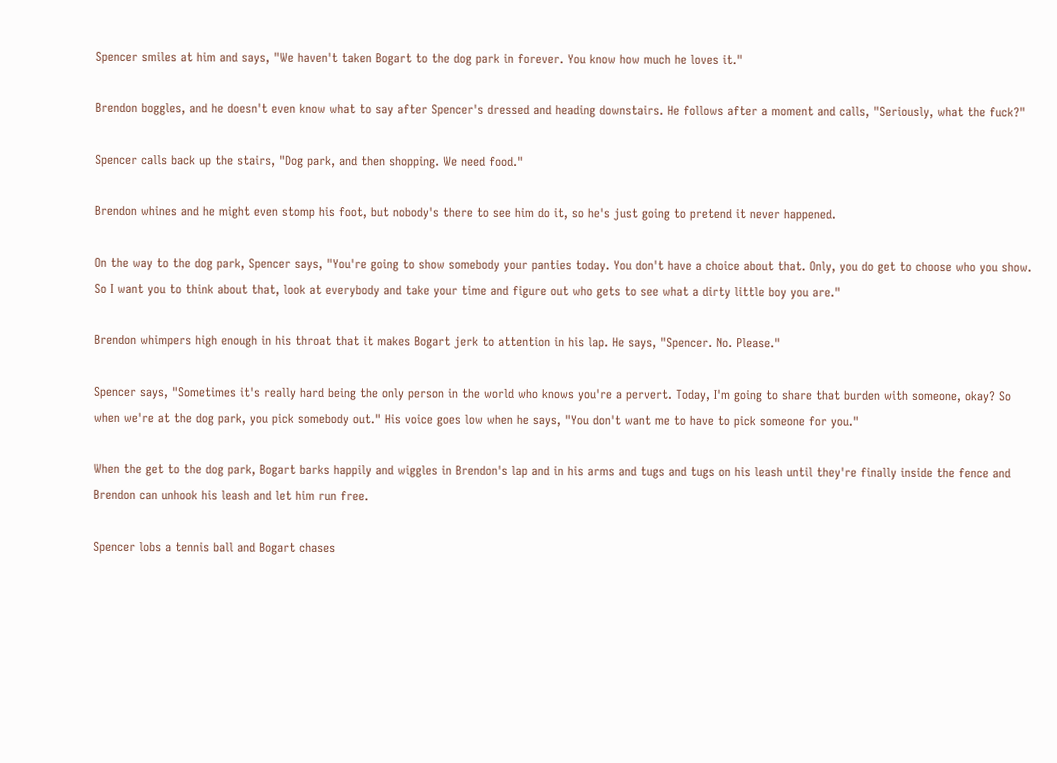Spencer smiles at him and says, "We haven't taken Bogart to the dog park in forever. You know how much he loves it."

Brendon boggles, and he doesn't even know what to say after Spencer's dressed and heading downstairs. He follows after a moment and calls, "Seriously, what the fuck?"

Spencer calls back up the stairs, "Dog park, and then shopping. We need food."

Brendon whines and he might even stomp his foot, but nobody's there to see him do it, so he's just going to pretend it never happened.

On the way to the dog park, Spencer says, "You're going to show somebody your panties today. You don't have a choice about that. Only, you do get to choose who you show. So I want you to think about that, look at everybody and take your time and figure out who gets to see what a dirty little boy you are."

Brendon whimpers high enough in his throat that it makes Bogart jerk to attention in his lap. He says, "Spencer. No. Please."

Spencer says, "Sometimes it's really hard being the only person in the world who knows you're a pervert. Today, I'm going to share that burden with someone, okay? So when we're at the dog park, you pick somebody out." His voice goes low when he says, "You don't want me to have to pick someone for you."

When the get to the dog park, Bogart barks happily and wiggles in Brendon's lap and in his arms and tugs and tugs on his leash until they're finally inside the fence and Brendon can unhook his leash and let him run free.

Spencer lobs a tennis ball and Bogart chases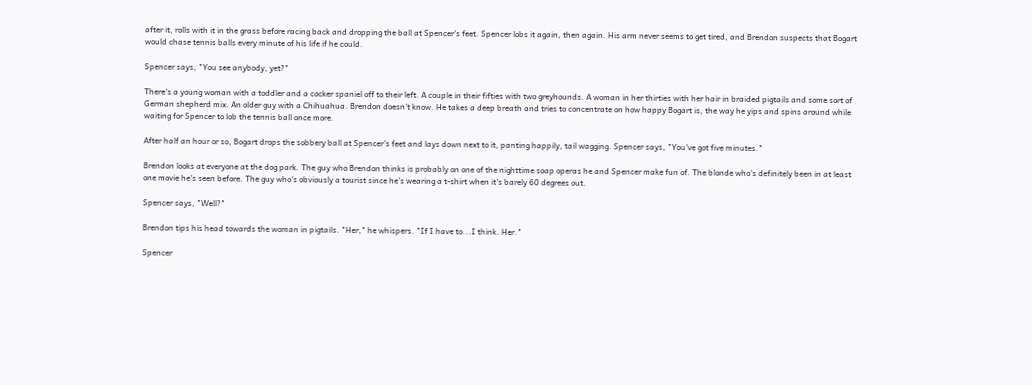after it, rolls with it in the grass before racing back and dropping the ball at Spencer's feet. Spencer lobs it again, then again. His arm never seems to get tired, and Brendon suspects that Bogart would chase tennis balls every minute of his life if he could.

Spencer says, "You see anybody, yet?"

There's a young woman with a toddler and a cocker spaniel off to their left. A couple in their fifties with two greyhounds. A woman in her thirties with her hair in braided pigtails and some sort of German shepherd mix. An older guy with a Chihuahua. Brendon doesn't know. He takes a deep breath and tries to concentrate on how happy Bogart is, the way he yips and spins around while waiting for Spencer to lob the tennis ball once more.

After half an hour or so, Bogart drops the sobbery ball at Spencer's feet and lays down next to it, panting happily, tail wagging. Spencer says, "You've got five minutes."

Brendon looks at everyone at the dog park. The guy who Brendon thinks is probably on one of the nighttime soap operas he and Spencer make fun of. The blonde who's definitely been in at least one movie he's seen before. The guy who's obviously a tourist since he's wearing a t-shirt when it's barely 60 degrees out.

Spencer says, "Well?"

Brendon tips his head towards the woman in pigtails. "Her," he whispers. "If I have to...I think. Her."

Spencer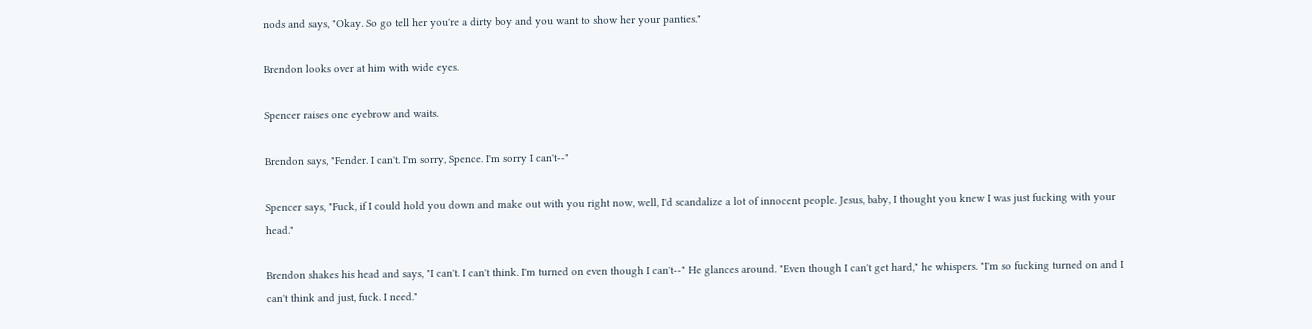nods and says, "Okay. So go tell her you're a dirty boy and you want to show her your panties."

Brendon looks over at him with wide eyes.

Spencer raises one eyebrow and waits.

Brendon says, "Fender. I can't. I'm sorry, Spence. I'm sorry I can't--"

Spencer says, "Fuck, if I could hold you down and make out with you right now, well, I'd scandalize a lot of innocent people. Jesus, baby, I thought you knew I was just fucking with your head."

Brendon shakes his head and says, "I can't. I can't think. I'm turned on even though I can't--" He glances around. "Even though I can't get hard," he whispers. "I'm so fucking turned on and I can't think and just, fuck. I need."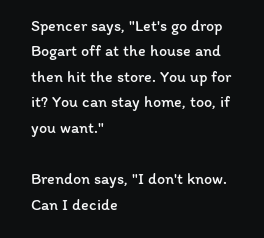Spencer says, "Let's go drop Bogart off at the house and then hit the store. You up for it? You can stay home, too, if you want."

Brendon says, "I don't know. Can I decide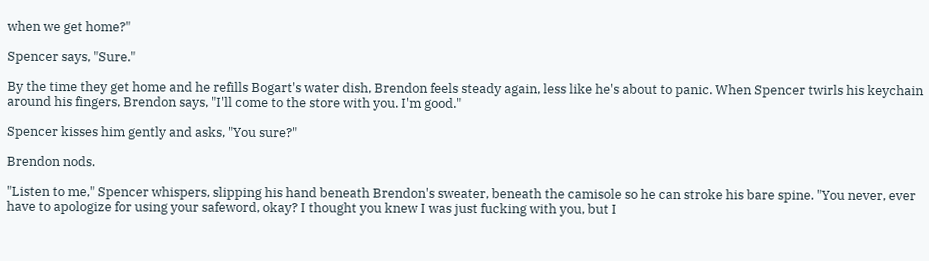when we get home?"

Spencer says, "Sure."

By the time they get home and he refills Bogart's water dish, Brendon feels steady again, less like he's about to panic. When Spencer twirls his keychain around his fingers, Brendon says, "I'll come to the store with you. I'm good."

Spencer kisses him gently and asks, "You sure?"

Brendon nods.

"Listen to me," Spencer whispers, slipping his hand beneath Brendon's sweater, beneath the camisole so he can stroke his bare spine. "You never, ever have to apologize for using your safeword, okay? I thought you knew I was just fucking with you, but I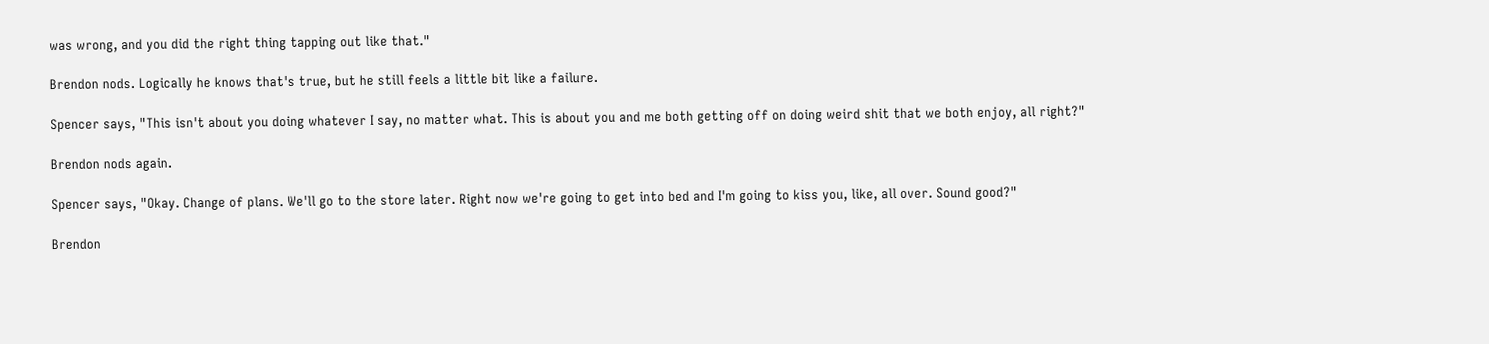was wrong, and you did the right thing tapping out like that."

Brendon nods. Logically he knows that's true, but he still feels a little bit like a failure.

Spencer says, "This isn't about you doing whatever I say, no matter what. This is about you and me both getting off on doing weird shit that we both enjoy, all right?"

Brendon nods again.

Spencer says, "Okay. Change of plans. We'll go to the store later. Right now we're going to get into bed and I'm going to kiss you, like, all over. Sound good?"

Brendon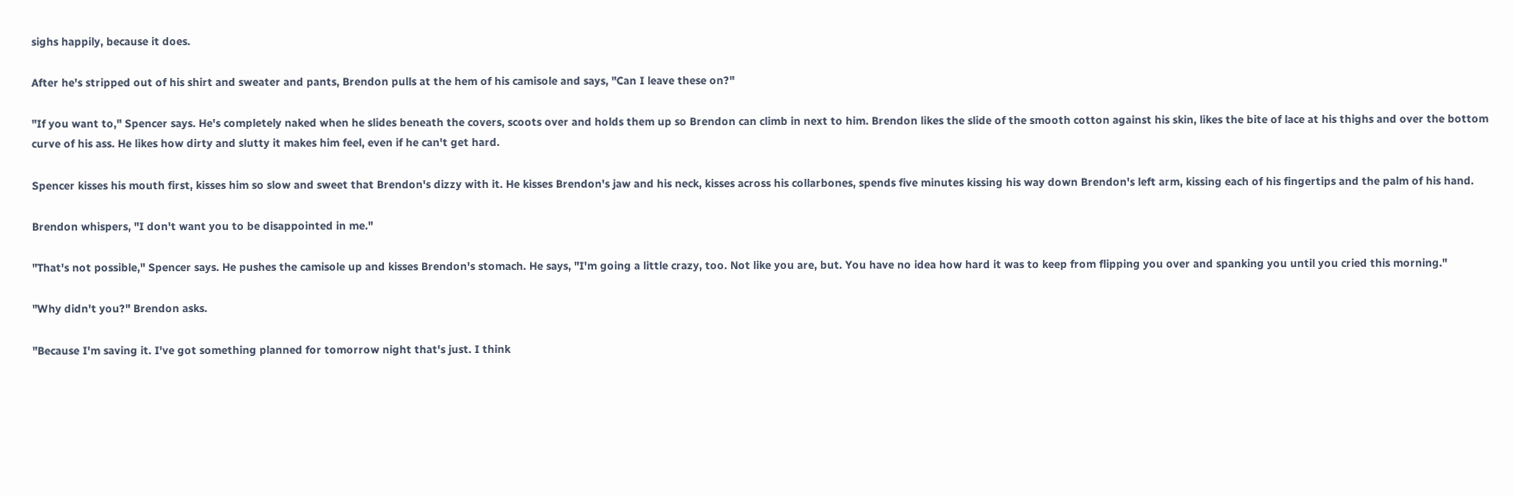sighs happily, because it does.

After he's stripped out of his shirt and sweater and pants, Brendon pulls at the hem of his camisole and says, "Can I leave these on?"

"If you want to," Spencer says. He's completely naked when he slides beneath the covers, scoots over and holds them up so Brendon can climb in next to him. Brendon likes the slide of the smooth cotton against his skin, likes the bite of lace at his thighs and over the bottom curve of his ass. He likes how dirty and slutty it makes him feel, even if he can't get hard.

Spencer kisses his mouth first, kisses him so slow and sweet that Brendon's dizzy with it. He kisses Brendon's jaw and his neck, kisses across his collarbones, spends five minutes kissing his way down Brendon's left arm, kissing each of his fingertips and the palm of his hand.

Brendon whispers, "I don't want you to be disappointed in me."

"That's not possible," Spencer says. He pushes the camisole up and kisses Brendon's stomach. He says, "I'm going a little crazy, too. Not like you are, but. You have no idea how hard it was to keep from flipping you over and spanking you until you cried this morning."

"Why didn't you?" Brendon asks.

"Because I'm saving it. I've got something planned for tomorrow night that's just. I think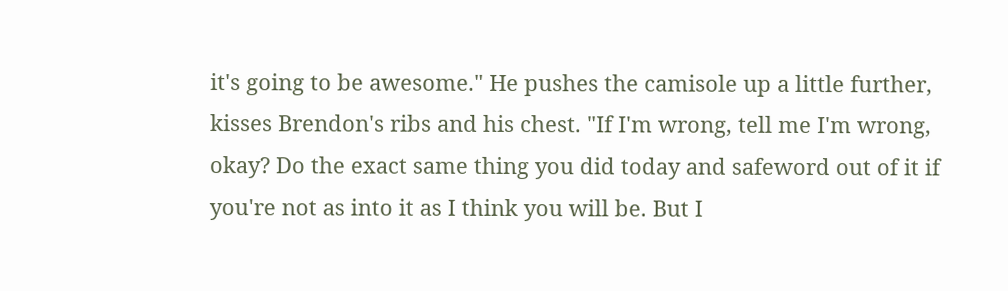it's going to be awesome." He pushes the camisole up a little further, kisses Brendon's ribs and his chest. "If I'm wrong, tell me I'm wrong, okay? Do the exact same thing you did today and safeword out of it if you're not as into it as I think you will be. But I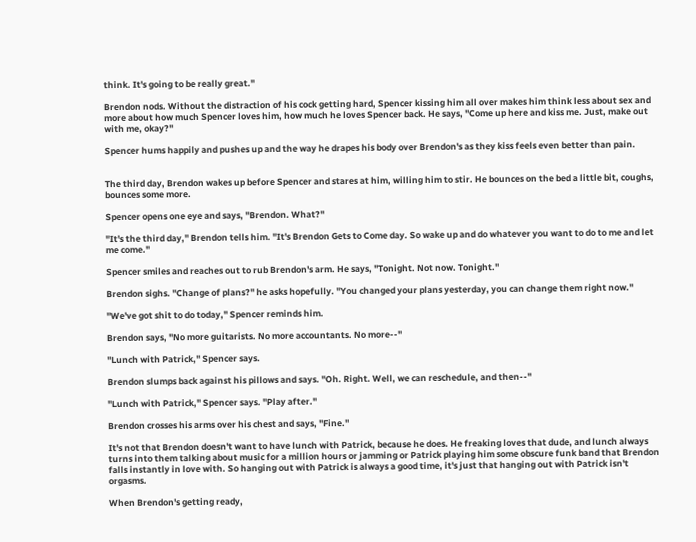think. It's going to be really great."

Brendon nods. Without the distraction of his cock getting hard, Spencer kissing him all over makes him think less about sex and more about how much Spencer loves him, how much he loves Spencer back. He says, "Come up here and kiss me. Just, make out with me, okay?"

Spencer hums happily and pushes up and the way he drapes his body over Brendon's as they kiss feels even better than pain.


The third day, Brendon wakes up before Spencer and stares at him, willing him to stir. He bounces on the bed a little bit, coughs, bounces some more.

Spencer opens one eye and says, "Brendon. What?"

"It's the third day," Brendon tells him. "It's Brendon Gets to Come day. So wake up and do whatever you want to do to me and let me come."

Spencer smiles and reaches out to rub Brendon's arm. He says, "Tonight. Not now. Tonight."

Brendon sighs. "Change of plans?" he asks hopefully. "You changed your plans yesterday, you can change them right now."

"We've got shit to do today," Spencer reminds him.

Brendon says, "No more guitarists. No more accountants. No more--"

"Lunch with Patrick," Spencer says.

Brendon slumps back against his pillows and says. "Oh. Right. Well, we can reschedule, and then--"

"Lunch with Patrick," Spencer says. "Play after."

Brendon crosses his arms over his chest and says, "Fine."

It's not that Brendon doesn't want to have lunch with Patrick, because he does. He freaking loves that dude, and lunch always turns into them talking about music for a million hours or jamming or Patrick playing him some obscure funk band that Brendon falls instantly in love with. So hanging out with Patrick is always a good time, it's just that hanging out with Patrick isn't orgasms.

When Brendon's getting ready,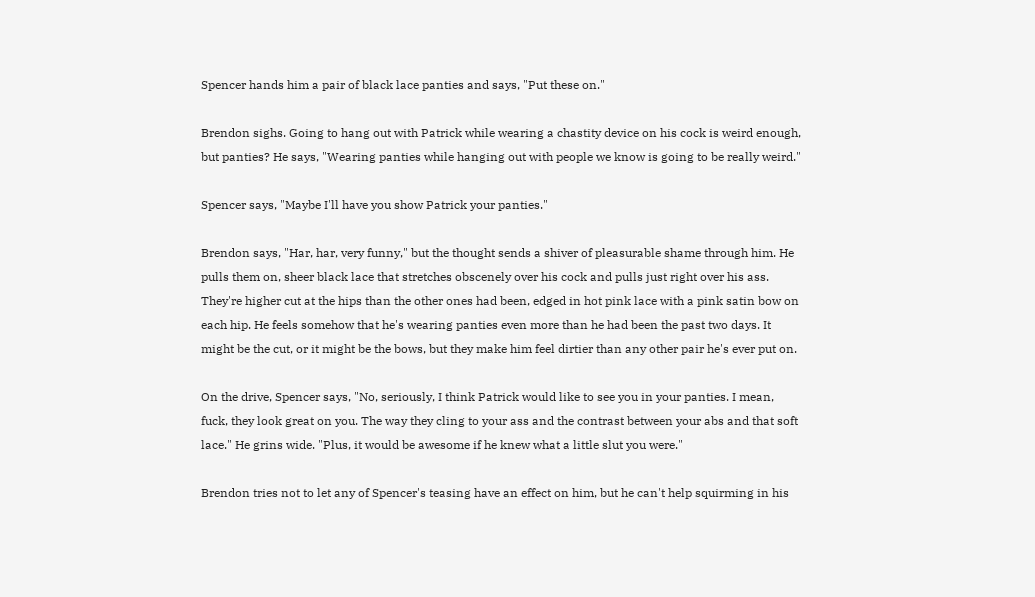Spencer hands him a pair of black lace panties and says, "Put these on."

Brendon sighs. Going to hang out with Patrick while wearing a chastity device on his cock is weird enough, but panties? He says, "Wearing panties while hanging out with people we know is going to be really weird."

Spencer says, "Maybe I'll have you show Patrick your panties."

Brendon says, "Har, har, very funny," but the thought sends a shiver of pleasurable shame through him. He pulls them on, sheer black lace that stretches obscenely over his cock and pulls just right over his ass. They're higher cut at the hips than the other ones had been, edged in hot pink lace with a pink satin bow on each hip. He feels somehow that he's wearing panties even more than he had been the past two days. It might be the cut, or it might be the bows, but they make him feel dirtier than any other pair he's ever put on.

On the drive, Spencer says, "No, seriously, I think Patrick would like to see you in your panties. I mean, fuck, they look great on you. The way they cling to your ass and the contrast between your abs and that soft lace." He grins wide. "Plus, it would be awesome if he knew what a little slut you were."

Brendon tries not to let any of Spencer's teasing have an effect on him, but he can't help squirming in his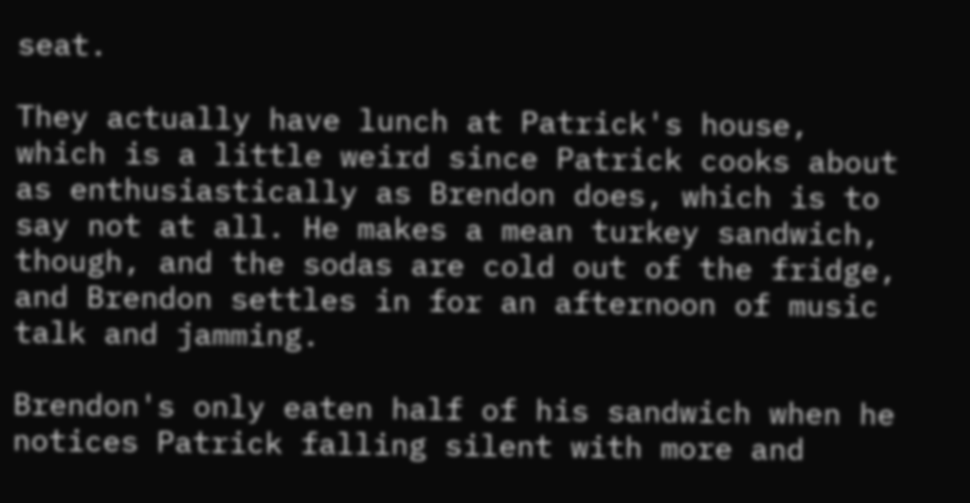seat.

They actually have lunch at Patrick's house, which is a little weird since Patrick cooks about as enthusiastically as Brendon does, which is to say not at all. He makes a mean turkey sandwich, though, and the sodas are cold out of the fridge, and Brendon settles in for an afternoon of music talk and jamming.

Brendon's only eaten half of his sandwich when he notices Patrick falling silent with more and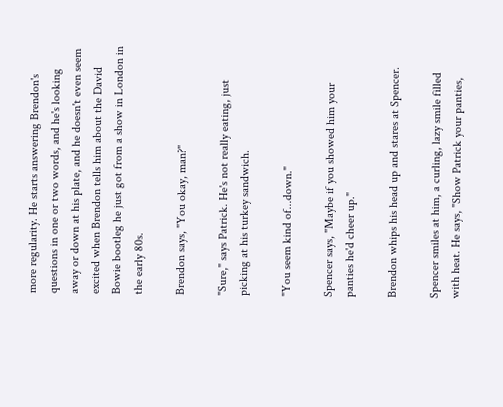more regularity. He starts answering Brendon's questions in one or two words, and he's looking away or down at his plate, and he doesn't even seem excited when Brendon tells him about the David Bowie bootleg he just got from a show in London in the early 80s.

Brendon says, "You okay, man?"

"Sure," says Patrick. He's not really eating, just picking at his turkey sandwich.

"You seem kind of...down."

Spencer says, "Maybe if you showed him your panties he'd cheer up."

Brendon whips his head up and stares at Spencer.

Spencer smiles at him, a curling, lazy smile filled with heat. He says, "Show Patrick your panties,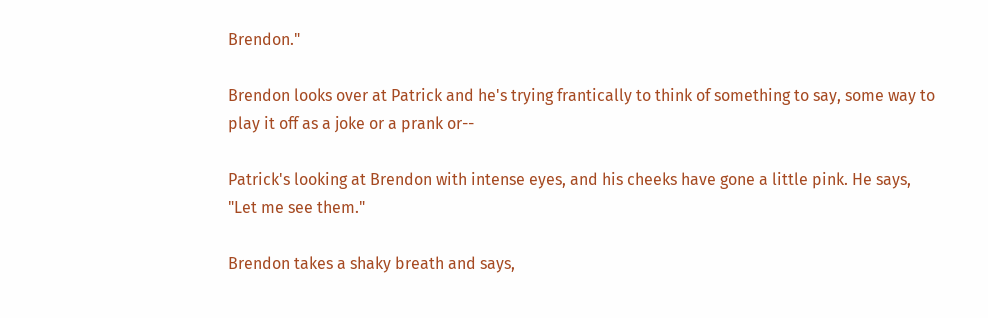Brendon."

Brendon looks over at Patrick and he's trying frantically to think of something to say, some way to play it off as a joke or a prank or--

Patrick's looking at Brendon with intense eyes, and his cheeks have gone a little pink. He says, "Let me see them."

Brendon takes a shaky breath and says,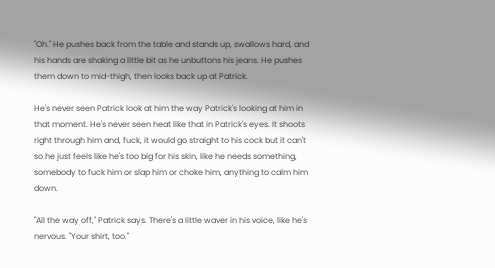"Oh." He pushes back from the table and stands up, swallows hard, and his hands are shaking a little bit as he unbuttons his jeans. He pushes them down to mid-thigh, then looks back up at Patrick.

He's never seen Patrick look at him the way Patrick's looking at him in that moment. He's never seen heat like that in Patrick's eyes. It shoots right through him and, fuck, it would go straight to his cock but it can't so he just feels like he's too big for his skin, like he needs something, somebody to fuck him or slap him or choke him, anything to calm him down.

"All the way off," Patrick says. There's a little waver in his voice, like he's nervous. "Your shirt, too."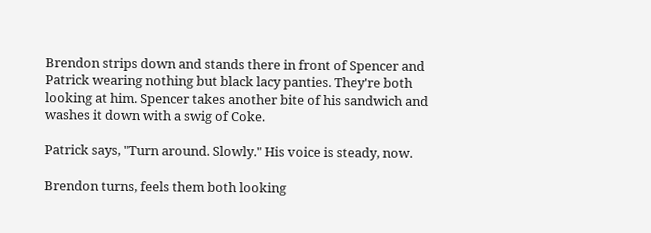Brendon strips down and stands there in front of Spencer and Patrick wearing nothing but black lacy panties. They're both looking at him. Spencer takes another bite of his sandwich and washes it down with a swig of Coke.

Patrick says, "Turn around. Slowly." His voice is steady, now.

Brendon turns, feels them both looking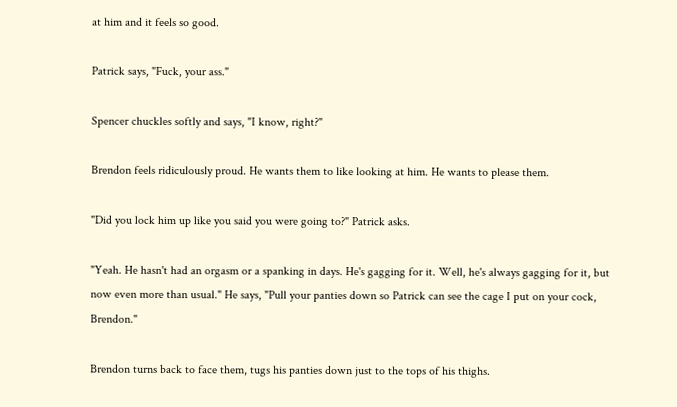at him and it feels so good.

Patrick says, "Fuck, your ass."

Spencer chuckles softly and says, "I know, right?"

Brendon feels ridiculously proud. He wants them to like looking at him. He wants to please them.

"Did you lock him up like you said you were going to?" Patrick asks.

"Yeah. He hasn't had an orgasm or a spanking in days. He's gagging for it. Well, he's always gagging for it, but now even more than usual." He says, "Pull your panties down so Patrick can see the cage I put on your cock, Brendon."

Brendon turns back to face them, tugs his panties down just to the tops of his thighs.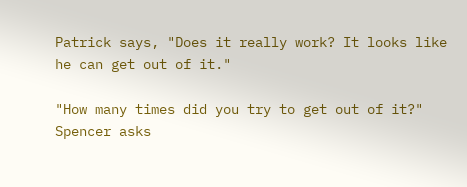Patrick says, "Does it really work? It looks like he can get out of it."

"How many times did you try to get out of it?" Spencer asks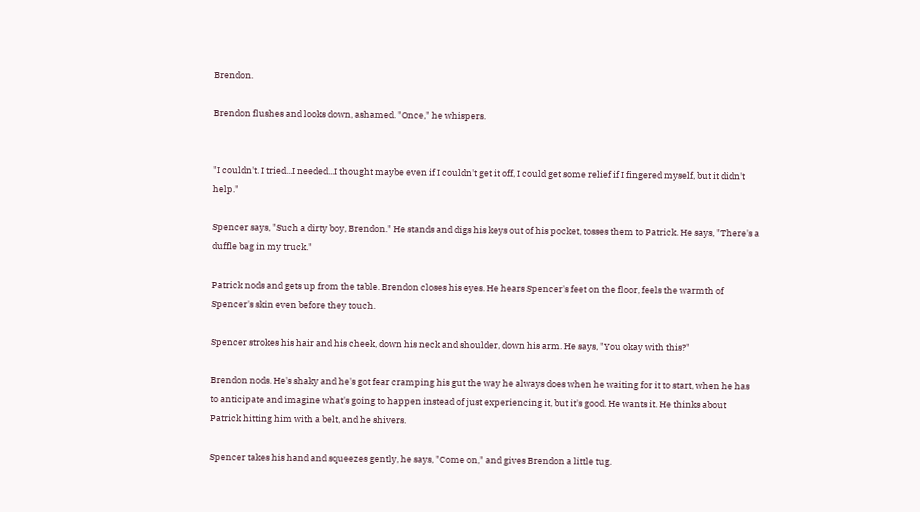Brendon.

Brendon flushes and looks down, ashamed. "Once," he whispers.


"I couldn't. I tried...I needed...I thought maybe even if I couldn't get it off, I could get some relief if I fingered myself, but it didn't help."

Spencer says, "Such a dirty boy, Brendon." He stands and digs his keys out of his pocket, tosses them to Patrick. He says, "There's a duffle bag in my truck."

Patrick nods and gets up from the table. Brendon closes his eyes. He hears Spencer's feet on the floor, feels the warmth of Spencer's skin even before they touch.

Spencer strokes his hair and his cheek, down his neck and shoulder, down his arm. He says, "You okay with this?"

Brendon nods. He's shaky and he's got fear cramping his gut the way he always does when he waiting for it to start, when he has to anticipate and imagine what's going to happen instead of just experiencing it, but it's good. He wants it. He thinks about Patrick hitting him with a belt, and he shivers.

Spencer takes his hand and squeezes gently, he says, "Come on," and gives Brendon a little tug.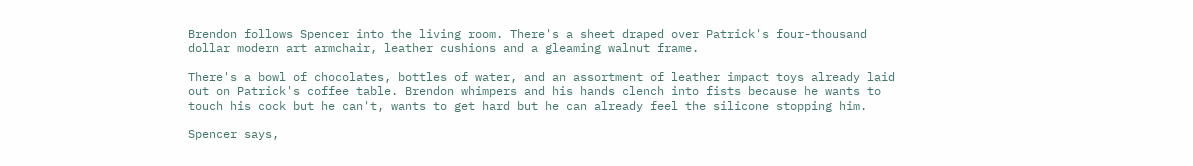Brendon follows Spencer into the living room. There's a sheet draped over Patrick's four-thousand dollar modern art armchair, leather cushions and a gleaming walnut frame.

There's a bowl of chocolates, bottles of water, and an assortment of leather impact toys already laid out on Patrick's coffee table. Brendon whimpers and his hands clench into fists because he wants to touch his cock but he can't, wants to get hard but he can already feel the silicone stopping him.

Spencer says,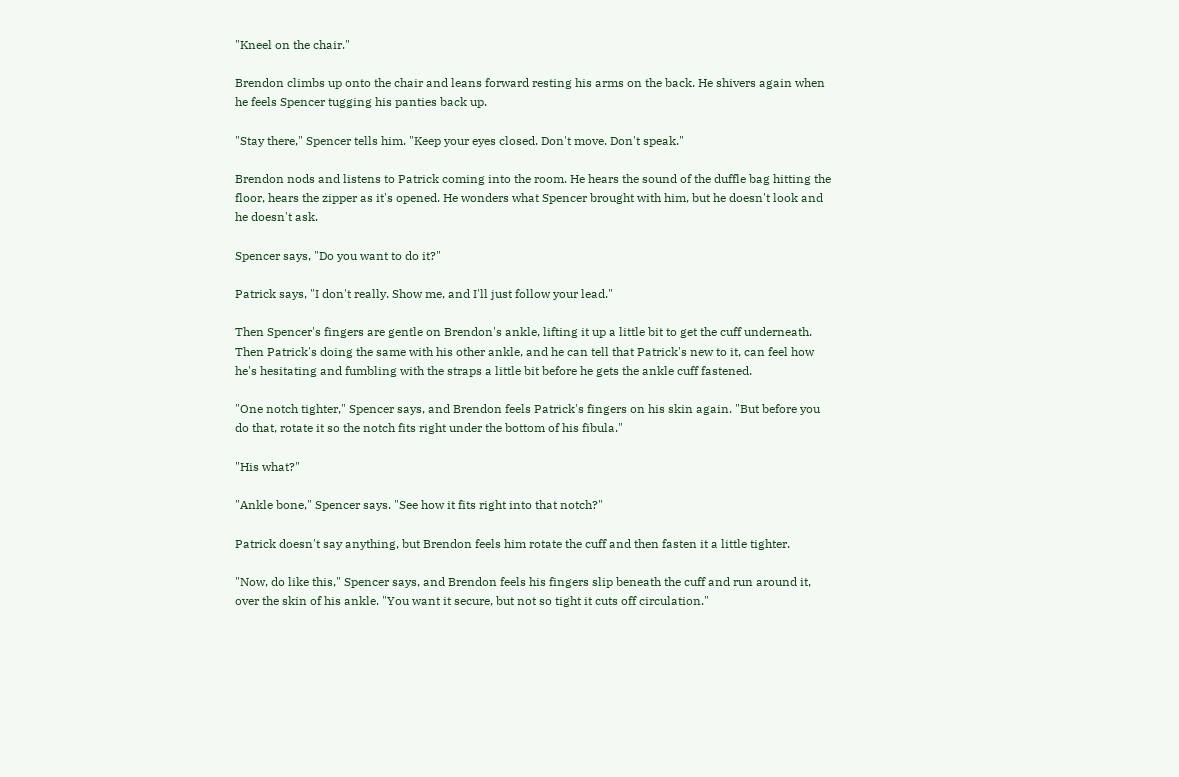"Kneel on the chair."

Brendon climbs up onto the chair and leans forward resting his arms on the back. He shivers again when he feels Spencer tugging his panties back up.

"Stay there," Spencer tells him. "Keep your eyes closed. Don't move. Don't speak."

Brendon nods and listens to Patrick coming into the room. He hears the sound of the duffle bag hitting the floor, hears the zipper as it's opened. He wonders what Spencer brought with him, but he doesn't look and he doesn't ask.

Spencer says, "Do you want to do it?"

Patrick says, "I don't really. Show me, and I'll just follow your lead."

Then Spencer's fingers are gentle on Brendon's ankle, lifting it up a little bit to get the cuff underneath. Then Patrick's doing the same with his other ankle, and he can tell that Patrick's new to it, can feel how he's hesitating and fumbling with the straps a little bit before he gets the ankle cuff fastened.

"One notch tighter," Spencer says, and Brendon feels Patrick's fingers on his skin again. "But before you do that, rotate it so the notch fits right under the bottom of his fibula."

"His what?"

"Ankle bone," Spencer says. "See how it fits right into that notch?"

Patrick doesn't say anything, but Brendon feels him rotate the cuff and then fasten it a little tighter.

"Now, do like this," Spencer says, and Brendon feels his fingers slip beneath the cuff and run around it, over the skin of his ankle. "You want it secure, but not so tight it cuts off circulation."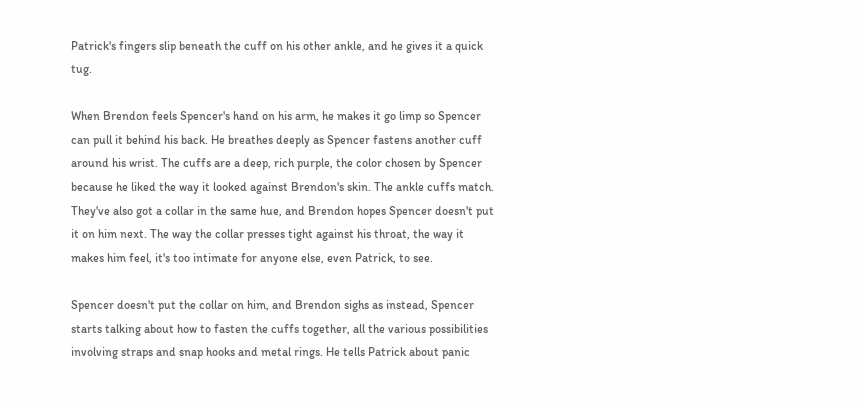Patrick's fingers slip beneath the cuff on his other ankle, and he gives it a quick tug.

When Brendon feels Spencer's hand on his arm, he makes it go limp so Spencer can pull it behind his back. He breathes deeply as Spencer fastens another cuff around his wrist. The cuffs are a deep, rich purple, the color chosen by Spencer because he liked the way it looked against Brendon's skin. The ankle cuffs match. They've also got a collar in the same hue, and Brendon hopes Spencer doesn't put it on him next. The way the collar presses tight against his throat, the way it makes him feel, it's too intimate for anyone else, even Patrick, to see.

Spencer doesn't put the collar on him, and Brendon sighs as instead, Spencer starts talking about how to fasten the cuffs together, all the various possibilities involving straps and snap hooks and metal rings. He tells Patrick about panic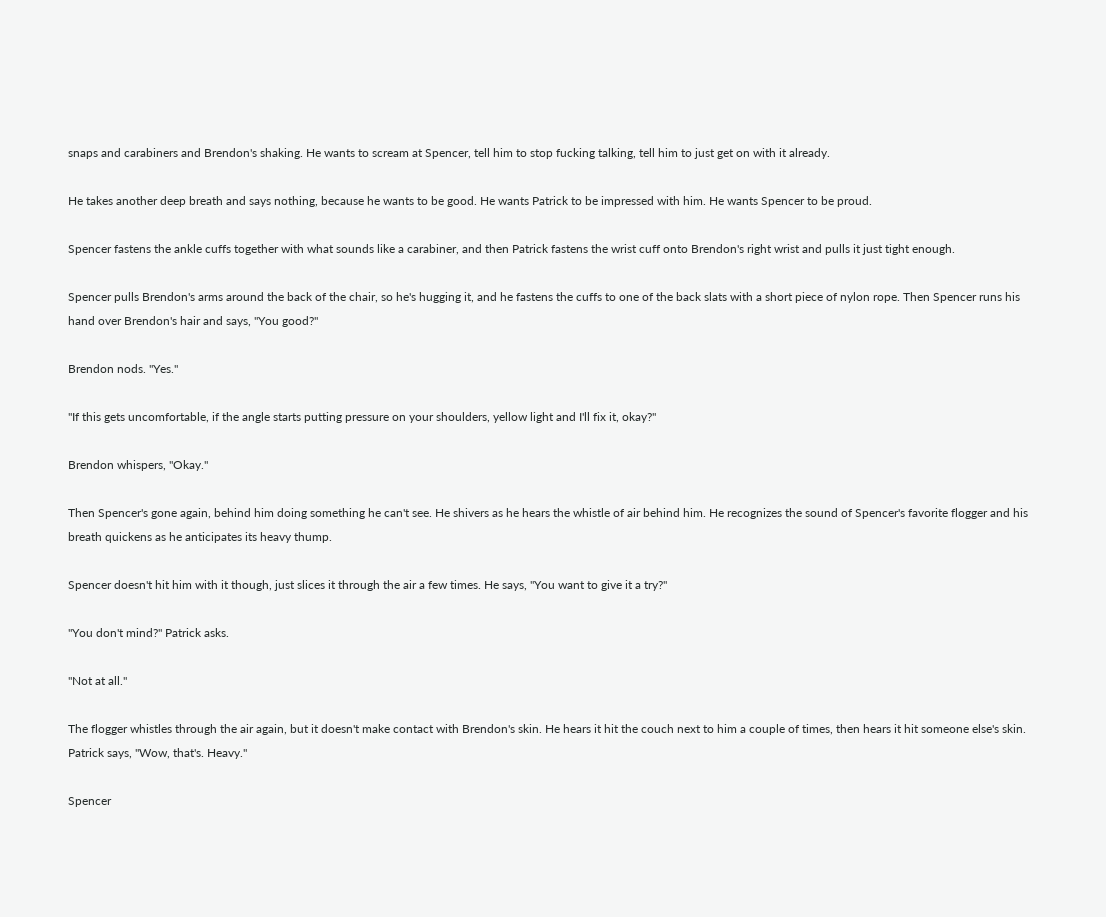snaps and carabiners and Brendon's shaking. He wants to scream at Spencer, tell him to stop fucking talking, tell him to just get on with it already.

He takes another deep breath and says nothing, because he wants to be good. He wants Patrick to be impressed with him. He wants Spencer to be proud.

Spencer fastens the ankle cuffs together with what sounds like a carabiner, and then Patrick fastens the wrist cuff onto Brendon's right wrist and pulls it just tight enough.

Spencer pulls Brendon's arms around the back of the chair, so he's hugging it, and he fastens the cuffs to one of the back slats with a short piece of nylon rope. Then Spencer runs his hand over Brendon's hair and says, "You good?"

Brendon nods. "Yes."

"If this gets uncomfortable, if the angle starts putting pressure on your shoulders, yellow light and I'll fix it, okay?"

Brendon whispers, "Okay."

Then Spencer's gone again, behind him doing something he can't see. He shivers as he hears the whistle of air behind him. He recognizes the sound of Spencer's favorite flogger and his breath quickens as he anticipates its heavy thump.

Spencer doesn't hit him with it though, just slices it through the air a few times. He says, "You want to give it a try?"

"You don't mind?" Patrick asks.

"Not at all."

The flogger whistles through the air again, but it doesn't make contact with Brendon's skin. He hears it hit the couch next to him a couple of times, then hears it hit someone else's skin. Patrick says, "Wow, that's. Heavy."

Spencer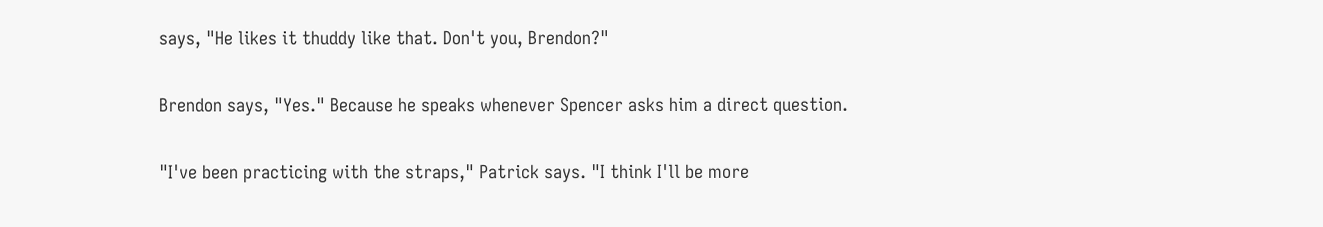says, "He likes it thuddy like that. Don't you, Brendon?"

Brendon says, "Yes." Because he speaks whenever Spencer asks him a direct question.

"I've been practicing with the straps," Patrick says. "I think I'll be more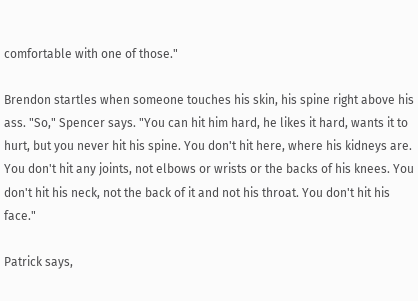comfortable with one of those."

Brendon startles when someone touches his skin, his spine right above his ass. "So," Spencer says. "You can hit him hard, he likes it hard, wants it to hurt, but you never hit his spine. You don't hit here, where his kidneys are. You don't hit any joints, not elbows or wrists or the backs of his knees. You don't hit his neck, not the back of it and not his throat. You don't hit his face."

Patrick says,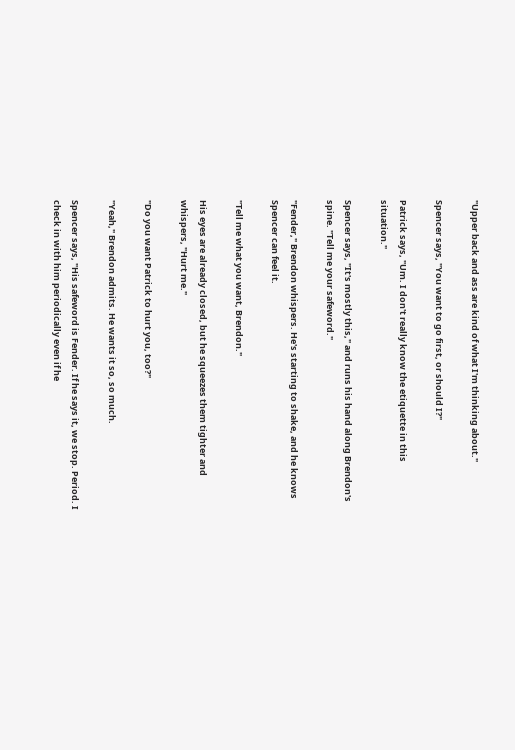"Upper back and ass are kind of what I'm thinking about."

Spencer says, "You want to go first, or should I?"

Patrick says, "Um. I don't really know the etiquette in this situation."

Spencer says, "It's mostly this," and runs his hand along Brendon's spine. "Tell me your safeword."

"Fender," Brendon whispers. He's starting to shake, and he knows Spencer can feel it.

"Tell me what you want, Brendon."

His eyes are already closed, but he squeezes them tighter and whispers, "Hurt me."

"Do you want Patrick to hurt you, too?"

"Yeah," Brendon admits. He wants it so, so much.

Spencer says, "His safeword is Fender. If he says it, we stop. Period. I check in with him periodically even if he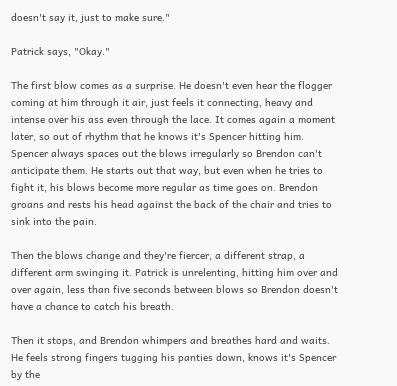doesn't say it, just to make sure."

Patrick says, "Okay."

The first blow comes as a surprise. He doesn't even hear the flogger coming at him through it air, just feels it connecting, heavy and intense over his ass even through the lace. It comes again a moment later, so out of rhythm that he knows it's Spencer hitting him. Spencer always spaces out the blows irregularly so Brendon can't anticipate them. He starts out that way, but even when he tries to fight it, his blows become more regular as time goes on. Brendon groans and rests his head against the back of the chair and tries to sink into the pain.

Then the blows change and they're fiercer, a different strap, a different arm swinging it. Patrick is unrelenting, hitting him over and over again, less than five seconds between blows so Brendon doesn't have a chance to catch his breath.

Then it stops, and Brendon whimpers and breathes hard and waits. He feels strong fingers tugging his panties down, knows it's Spencer by the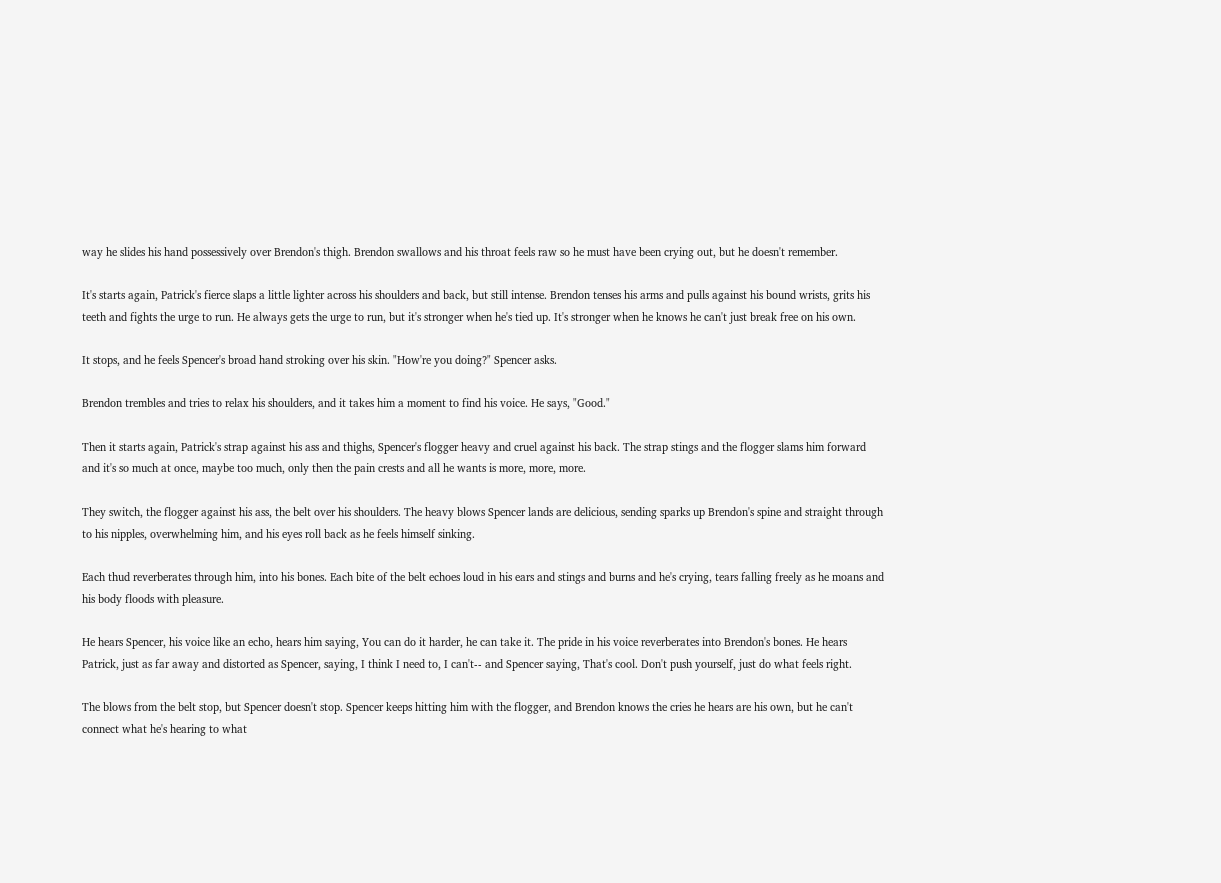way he slides his hand possessively over Brendon's thigh. Brendon swallows and his throat feels raw so he must have been crying out, but he doesn't remember.

It's starts again, Patrick's fierce slaps a little lighter across his shoulders and back, but still intense. Brendon tenses his arms and pulls against his bound wrists, grits his teeth and fights the urge to run. He always gets the urge to run, but it's stronger when he's tied up. It's stronger when he knows he can't just break free on his own.

It stops, and he feels Spencer's broad hand stroking over his skin. "How're you doing?" Spencer asks.

Brendon trembles and tries to relax his shoulders, and it takes him a moment to find his voice. He says, "Good."

Then it starts again, Patrick's strap against his ass and thighs, Spencer's flogger heavy and cruel against his back. The strap stings and the flogger slams him forward and it's so much at once, maybe too much, only then the pain crests and all he wants is more, more, more.

They switch, the flogger against his ass, the belt over his shoulders. The heavy blows Spencer lands are delicious, sending sparks up Brendon's spine and straight through to his nipples, overwhelming him, and his eyes roll back as he feels himself sinking.

Each thud reverberates through him, into his bones. Each bite of the belt echoes loud in his ears and stings and burns and he's crying, tears falling freely as he moans and his body floods with pleasure.

He hears Spencer, his voice like an echo, hears him saying, You can do it harder, he can take it. The pride in his voice reverberates into Brendon's bones. He hears Patrick, just as far away and distorted as Spencer, saying, I think I need to, I can't-- and Spencer saying, That's cool. Don't push yourself, just do what feels right.

The blows from the belt stop, but Spencer doesn't stop. Spencer keeps hitting him with the flogger, and Brendon knows the cries he hears are his own, but he can't connect what he's hearing to what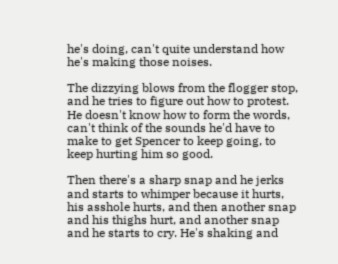he's doing, can't quite understand how he's making those noises.

The dizzying blows from the flogger stop, and he tries to figure out how to protest. He doesn't know how to form the words, can't think of the sounds he'd have to make to get Spencer to keep going, to keep hurting him so good.

Then there's a sharp snap and he jerks and starts to whimper because it hurts, his asshole hurts, and then another snap and his thighs hurt, and another snap and he starts to cry. He's shaking and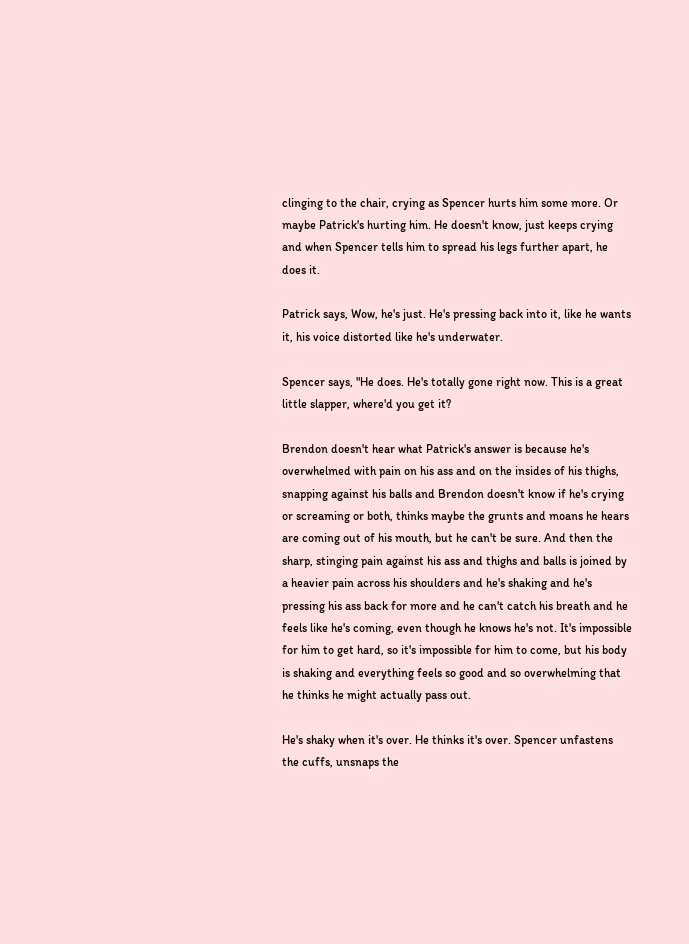clinging to the chair, crying as Spencer hurts him some more. Or maybe Patrick's hurting him. He doesn't know, just keeps crying and when Spencer tells him to spread his legs further apart, he does it.

Patrick says, Wow, he's just. He's pressing back into it, like he wants it, his voice distorted like he's underwater.

Spencer says, "He does. He's totally gone right now. This is a great little slapper, where'd you get it?

Brendon doesn't hear what Patrick's answer is because he's overwhelmed with pain on his ass and on the insides of his thighs, snapping against his balls and Brendon doesn't know if he's crying or screaming or both, thinks maybe the grunts and moans he hears are coming out of his mouth, but he can't be sure. And then the sharp, stinging pain against his ass and thighs and balls is joined by a heavier pain across his shoulders and he's shaking and he's pressing his ass back for more and he can't catch his breath and he feels like he's coming, even though he knows he's not. It's impossible for him to get hard, so it's impossible for him to come, but his body is shaking and everything feels so good and so overwhelming that he thinks he might actually pass out.

He's shaky when it's over. He thinks it's over. Spencer unfastens the cuffs, unsnaps the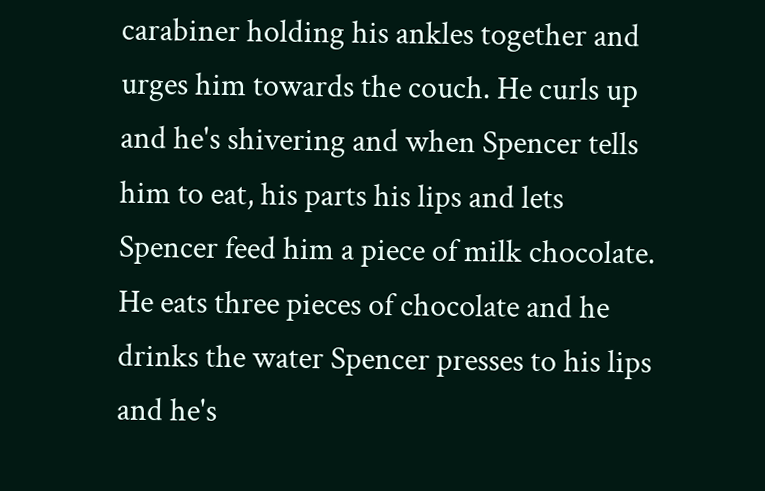carabiner holding his ankles together and urges him towards the couch. He curls up and he's shivering and when Spencer tells him to eat, his parts his lips and lets Spencer feed him a piece of milk chocolate. He eats three pieces of chocolate and he drinks the water Spencer presses to his lips and he's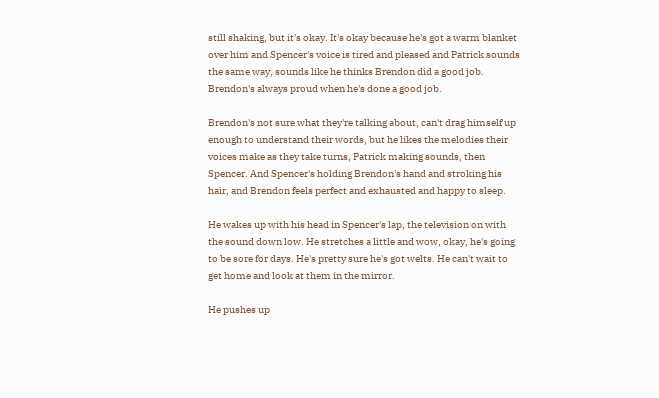still shaking, but it's okay. It's okay because he's got a warm blanket over him and Spencer's voice is tired and pleased and Patrick sounds the same way, sounds like he thinks Brendon did a good job. Brendon's always proud when he's done a good job.

Brendon's not sure what they're talking about, can't drag himself up enough to understand their words, but he likes the melodies their voices make as they take turns, Patrick making sounds, then Spencer. And Spencer's holding Brendon's hand and stroking his hair, and Brendon feels perfect and exhausted and happy to sleep.

He wakes up with his head in Spencer's lap, the television on with the sound down low. He stretches a little and wow, okay, he's going to be sore for days. He's pretty sure he's got welts. He can't wait to get home and look at them in the mirror.

He pushes up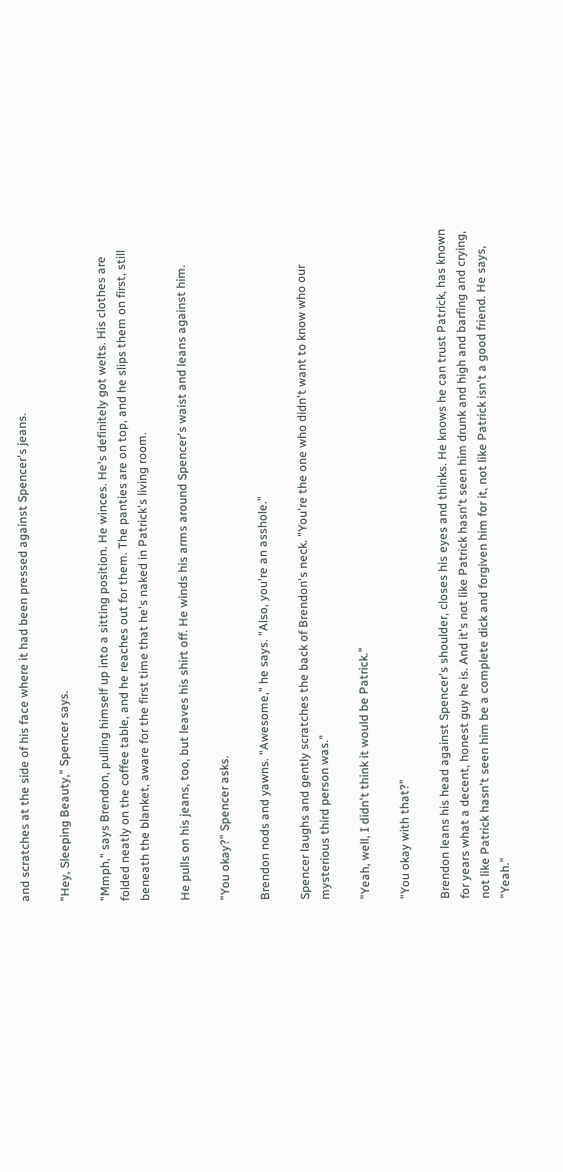and scratches at the side of his face where it had been pressed against Spencer's jeans.

"Hey, Sleeping Beauty," Spencer says.

"Mmph," says Brendon, pulling himself up into a sitting position. He winces. He's definitely got welts. His clothes are folded neatly on the coffee table, and he reaches out for them. The panties are on top, and he slips them on first, still beneath the blanket, aware for the first time that he's naked in Patrick's living room.

He pulls on his jeans, too, but leaves his shirt off. He winds his arms around Spencer's waist and leans against him.

"You okay?" Spencer asks.

Brendon nods and yawns. "Awesome," he says. "Also, you're an asshole."

Spencer laughs and gently scratches the back of Brendon's neck. "You're the one who didn't want to know who our mysterious third person was."

"Yeah, well, I didn't think it would be Patrick."

"You okay with that?"

Brendon leans his head against Spencer's shoulder, closes his eyes and thinks. He knows he can trust Patrick, has known for years what a decent, honest guy he is. And it's not like Patrick hasn't seen him drunk and high and barfing and crying, not like Patrick hasn't seen him be a complete dick and forgiven him for it, not like Patrick isn't a good friend. He says, "Yeah."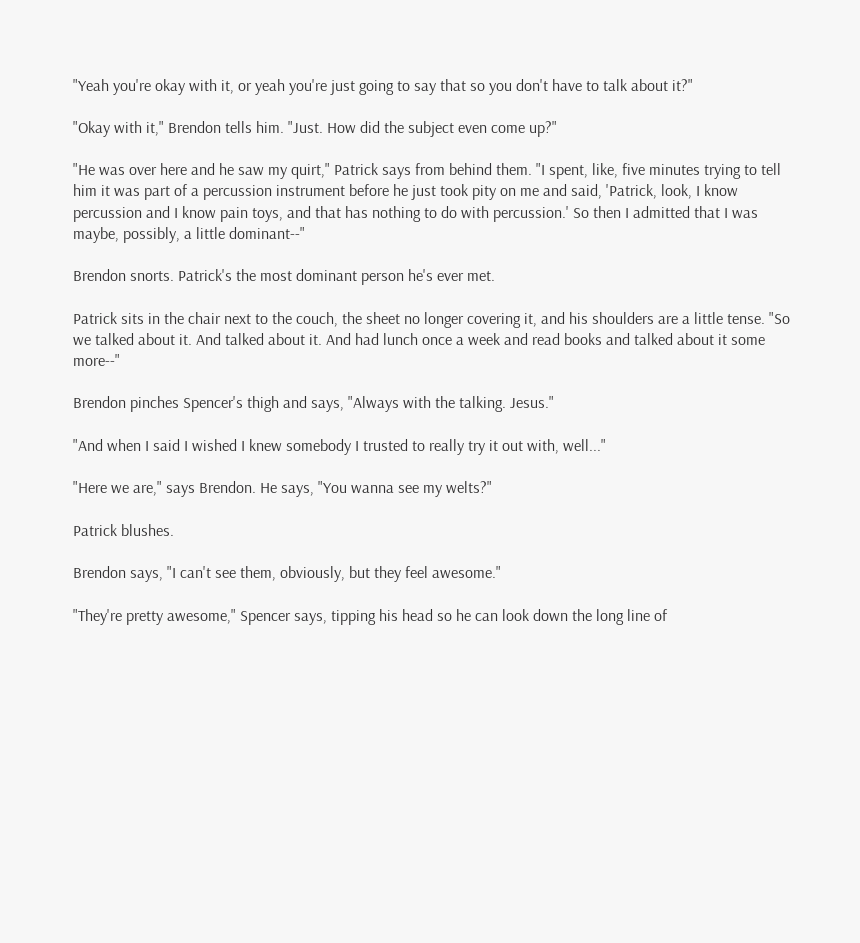"Yeah you're okay with it, or yeah you're just going to say that so you don't have to talk about it?"

"Okay with it," Brendon tells him. "Just. How did the subject even come up?"

"He was over here and he saw my quirt," Patrick says from behind them. "I spent, like, five minutes trying to tell him it was part of a percussion instrument before he just took pity on me and said, 'Patrick, look, I know percussion and I know pain toys, and that has nothing to do with percussion.' So then I admitted that I was maybe, possibly, a little dominant--"

Brendon snorts. Patrick's the most dominant person he's ever met.

Patrick sits in the chair next to the couch, the sheet no longer covering it, and his shoulders are a little tense. "So we talked about it. And talked about it. And had lunch once a week and read books and talked about it some more--"

Brendon pinches Spencer's thigh and says, "Always with the talking. Jesus."

"And when I said I wished I knew somebody I trusted to really try it out with, well..."

"Here we are," says Brendon. He says, "You wanna see my welts?"

Patrick blushes.

Brendon says, "I can't see them, obviously, but they feel awesome."

"They're pretty awesome," Spencer says, tipping his head so he can look down the long line of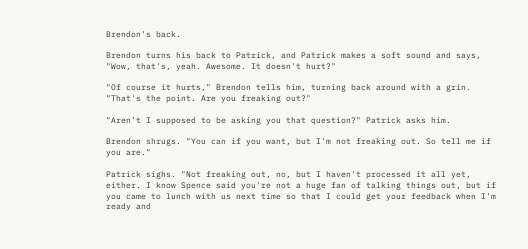Brendon's back.

Brendon turns his back to Patrick, and Patrick makes a soft sound and says, "Wow, that's, yeah. Awesome. It doesn't hurt?"

"Of course it hurts," Brendon tells him, turning back around with a grin. "That's the point. Are you freaking out?"

"Aren't I supposed to be asking you that question?" Patrick asks him.

Brendon shrugs. "You can if you want, but I'm not freaking out. So tell me if you are."

Patrick sighs. "Not freaking out, no, but I haven't processed it all yet, either. I know Spence said you're not a huge fan of talking things out, but if you came to lunch with us next time so that I could get your feedback when I'm ready and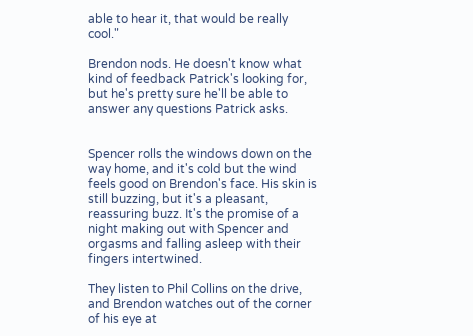able to hear it, that would be really cool."

Brendon nods. He doesn't know what kind of feedback Patrick's looking for, but he's pretty sure he'll be able to answer any questions Patrick asks.


Spencer rolls the windows down on the way home, and it's cold but the wind feels good on Brendon's face. His skin is still buzzing, but it's a pleasant, reassuring buzz. It's the promise of a night making out with Spencer and orgasms and falling asleep with their fingers intertwined.

They listen to Phil Collins on the drive, and Brendon watches out of the corner of his eye at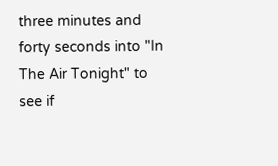three minutes and forty seconds into "In The Air Tonight" to see if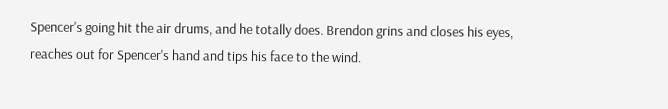Spencer's going hit the air drums, and he totally does. Brendon grins and closes his eyes, reaches out for Spencer's hand and tips his face to the wind.